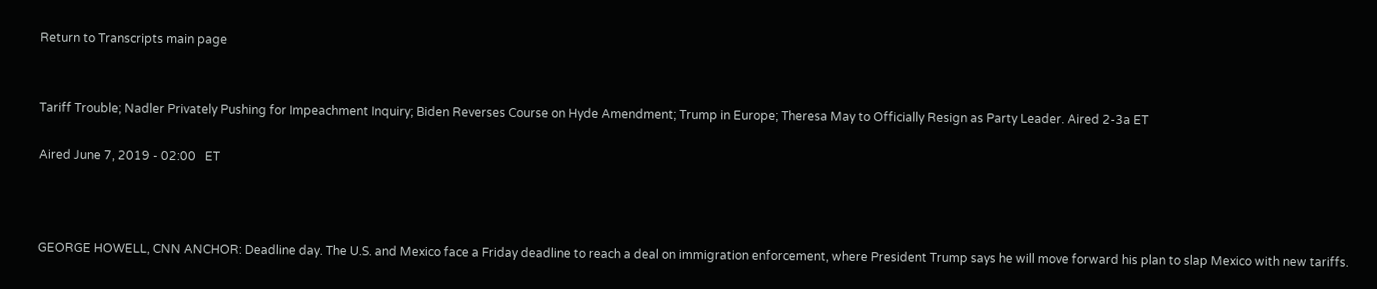Return to Transcripts main page


Tariff Trouble; Nadler Privately Pushing for Impeachment Inquiry; Biden Reverses Course on Hyde Amendment; Trump in Europe; Theresa May to Officially Resign as Party Leader. Aired 2-3a ET

Aired June 7, 2019 - 02:00   ET



GEORGE HOWELL, CNN ANCHOR: Deadline day. The U.S. and Mexico face a Friday deadline to reach a deal on immigration enforcement, where President Trump says he will move forward his plan to slap Mexico with new tariffs.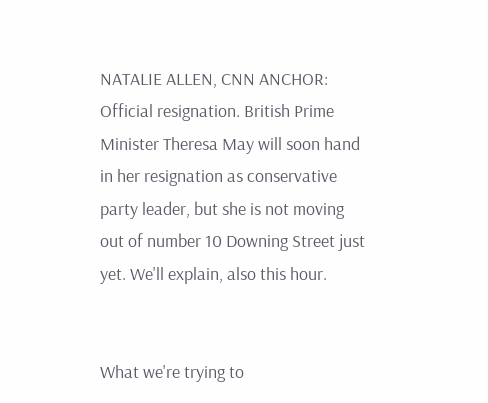NATALIE ALLEN, CNN ANCHOR: Official resignation. British Prime Minister Theresa May will soon hand in her resignation as conservative party leader, but she is not moving out of number 10 Downing Street just yet. We'll explain, also this hour.


What we're trying to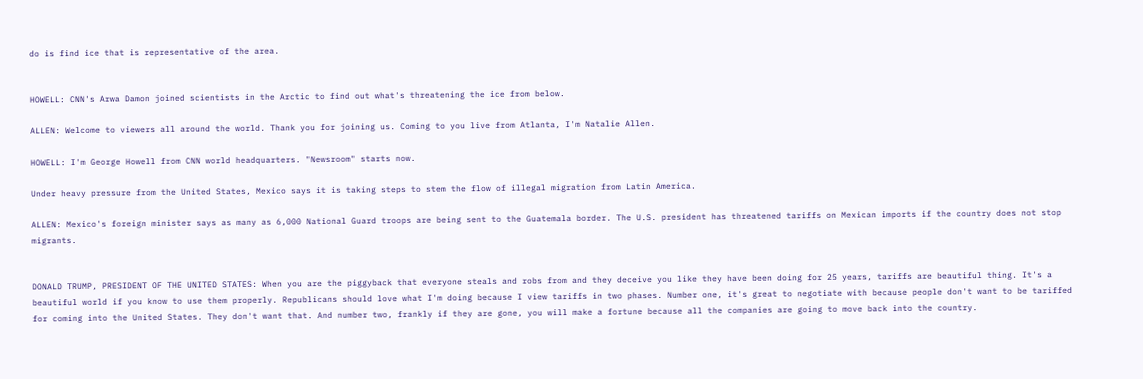do is find ice that is representative of the area.


HOWELL: CNN's Arwa Damon joined scientists in the Arctic to find out what's threatening the ice from below.

ALLEN: Welcome to viewers all around the world. Thank you for joining us. Coming to you live from Atlanta, I'm Natalie Allen.

HOWELL: I'm George Howell from CNN world headquarters. "Newsroom" starts now.

Under heavy pressure from the United States, Mexico says it is taking steps to stem the flow of illegal migration from Latin America.

ALLEN: Mexico's foreign minister says as many as 6,000 National Guard troops are being sent to the Guatemala border. The U.S. president has threatened tariffs on Mexican imports if the country does not stop migrants.


DONALD TRUMP, PRESIDENT OF THE UNITED STATES: When you are the piggyback that everyone steals and robs from and they deceive you like they have been doing for 25 years, tariffs are beautiful thing. It's a beautiful world if you know to use them properly. Republicans should love what I'm doing because I view tariffs in two phases. Number one, it's great to negotiate with because people don't want to be tariffed for coming into the United States. They don't want that. And number two, frankly if they are gone, you will make a fortune because all the companies are going to move back into the country.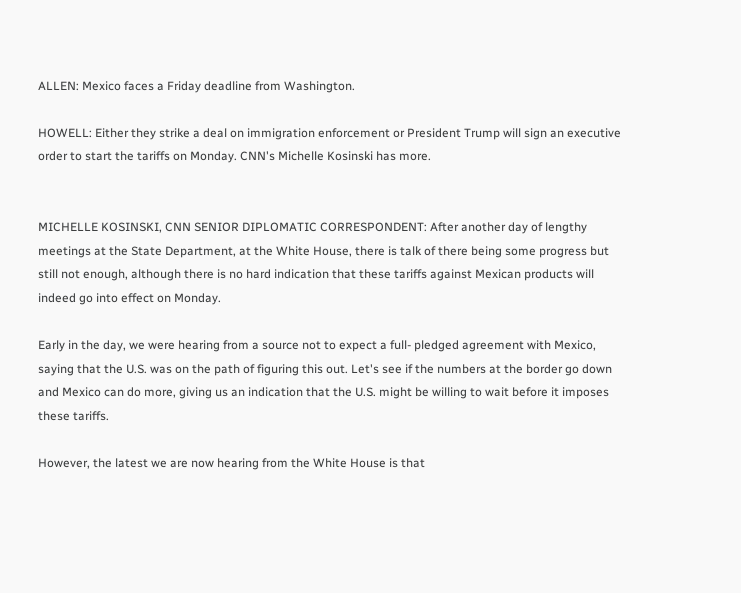ALLEN: Mexico faces a Friday deadline from Washington.

HOWELL: Either they strike a deal on immigration enforcement or President Trump will sign an executive order to start the tariffs on Monday. CNN's Michelle Kosinski has more.


MICHELLE KOSINSKI, CNN SENIOR DIPLOMATIC CORRESPONDENT: After another day of lengthy meetings at the State Department, at the White House, there is talk of there being some progress but still not enough, although there is no hard indication that these tariffs against Mexican products will indeed go into effect on Monday.

Early in the day, we were hearing from a source not to expect a full- pledged agreement with Mexico, saying that the U.S. was on the path of figuring this out. Let's see if the numbers at the border go down and Mexico can do more, giving us an indication that the U.S. might be willing to wait before it imposes these tariffs.

However, the latest we are now hearing from the White House is that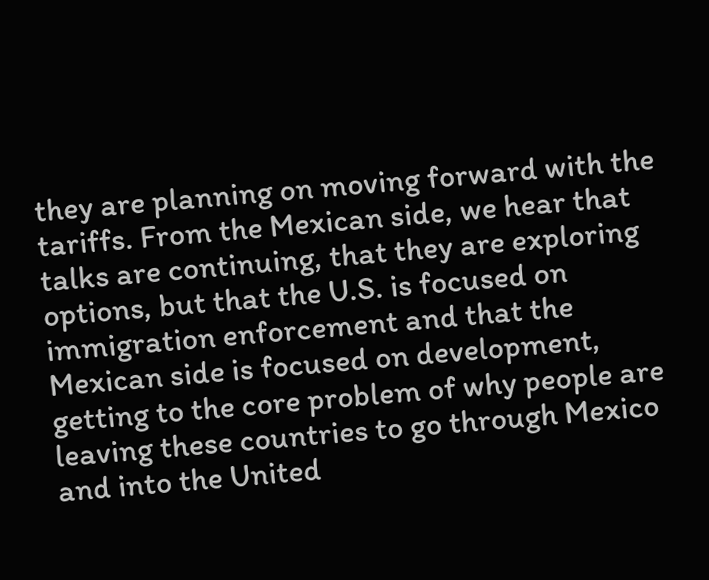they are planning on moving forward with the tariffs. From the Mexican side, we hear that talks are continuing, that they are exploring options, but that the U.S. is focused on immigration enforcement and that the Mexican side is focused on development, getting to the core problem of why people are leaving these countries to go through Mexico and into the United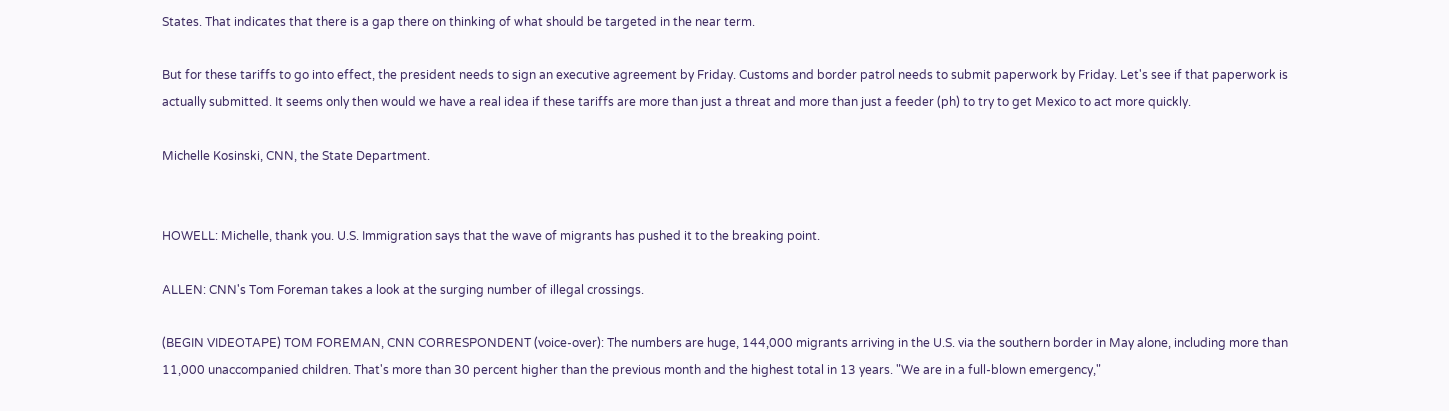States. That indicates that there is a gap there on thinking of what should be targeted in the near term.

But for these tariffs to go into effect, the president needs to sign an executive agreement by Friday. Customs and border patrol needs to submit paperwork by Friday. Let's see if that paperwork is actually submitted. It seems only then would we have a real idea if these tariffs are more than just a threat and more than just a feeder (ph) to try to get Mexico to act more quickly.

Michelle Kosinski, CNN, the State Department.


HOWELL: Michelle, thank you. U.S. Immigration says that the wave of migrants has pushed it to the breaking point.

ALLEN: CNN's Tom Foreman takes a look at the surging number of illegal crossings.

(BEGIN VIDEOTAPE) TOM FOREMAN, CNN CORRESPONDENT (voice-over): The numbers are huge, 144,000 migrants arriving in the U.S. via the southern border in May alone, including more than 11,000 unaccompanied children. That's more than 30 percent higher than the previous month and the highest total in 13 years. "We are in a full-blown emergency,"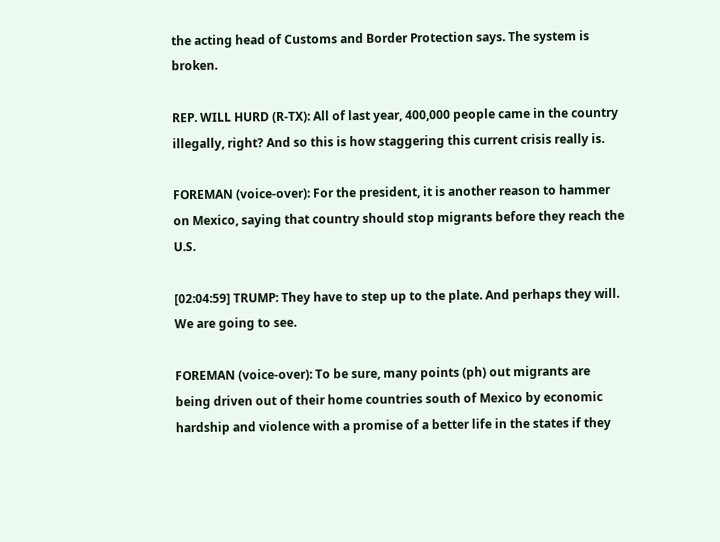the acting head of Customs and Border Protection says. The system is broken.

REP. WILL HURD (R-TX): All of last year, 400,000 people came in the country illegally, right? And so this is how staggering this current crisis really is.

FOREMAN (voice-over): For the president, it is another reason to hammer on Mexico, saying that country should stop migrants before they reach the U.S.

[02:04:59] TRUMP: They have to step up to the plate. And perhaps they will. We are going to see.

FOREMAN (voice-over): To be sure, many points (ph) out migrants are being driven out of their home countries south of Mexico by economic hardship and violence with a promise of a better life in the states if they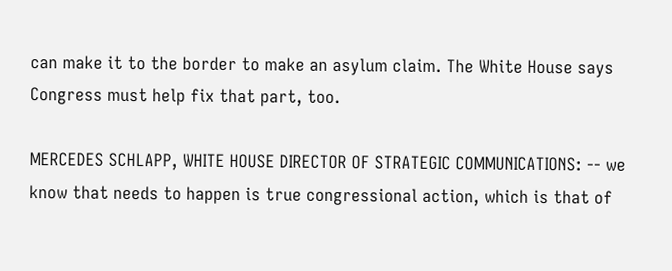can make it to the border to make an asylum claim. The White House says Congress must help fix that part, too.

MERCEDES SCHLAPP, WHITE HOUSE DIRECTOR OF STRATEGIC COMMUNICATIONS: -- we know that needs to happen is true congressional action, which is that of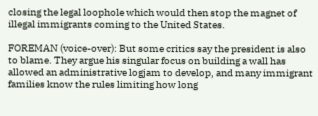closing the legal loophole which would then stop the magnet of illegal immigrants coming to the United States.

FOREMAN (voice-over): But some critics say the president is also to blame. They argue his singular focus on building a wall has allowed an administrative logjam to develop, and many immigrant families know the rules limiting how long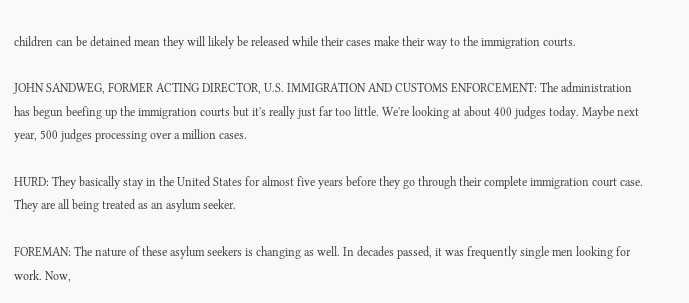children can be detained mean they will likely be released while their cases make their way to the immigration courts.

JOHN SANDWEG, FORMER ACTING DIRECTOR, U.S. IMMIGRATION AND CUSTOMS ENFORCEMENT: The administration has begun beefing up the immigration courts but it's really just far too little. We're looking at about 400 judges today. Maybe next year, 500 judges processing over a million cases.

HURD: They basically stay in the United States for almost five years before they go through their complete immigration court case. They are all being treated as an asylum seeker.

FOREMAN: The nature of these asylum seekers is changing as well. In decades passed, it was frequently single men looking for work. Now,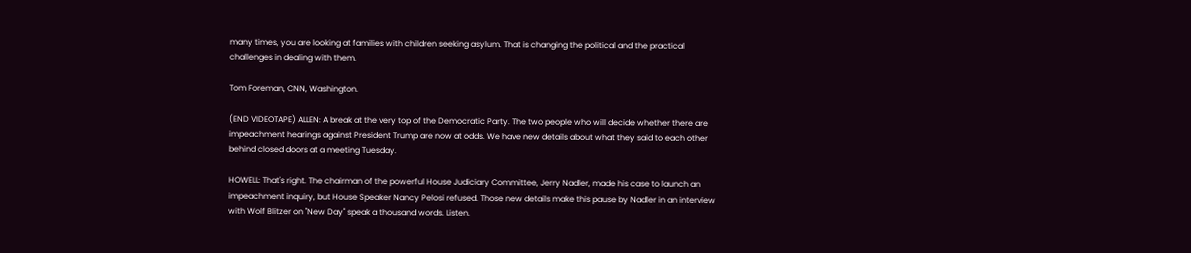many times, you are looking at families with children seeking asylum. That is changing the political and the practical challenges in dealing with them.

Tom Foreman, CNN, Washington.

(END VIDEOTAPE) ALLEN: A break at the very top of the Democratic Party. The two people who will decide whether there are impeachment hearings against President Trump are now at odds. We have new details about what they said to each other behind closed doors at a meeting Tuesday.

HOWELL: That's right. The chairman of the powerful House Judiciary Committee, Jerry Nadler, made his case to launch an impeachment inquiry, but House Speaker Nancy Pelosi refused. Those new details make this pause by Nadler in an interview with Wolf Blitzer on "New Day" speak a thousand words. Listen.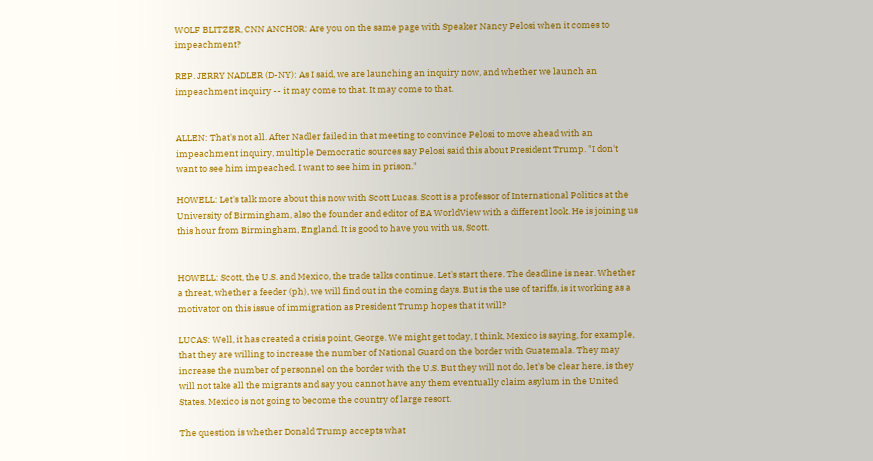WOLF BLITZER, CNN ANCHOR: Are you on the same page with Speaker Nancy Pelosi when it comes to impeachment?

REP. JERRY NADLER (D-NY): As I said, we are launching an inquiry now, and whether we launch an impeachment inquiry -- it may come to that. It may come to that.


ALLEN: That's not all. After Nadler failed in that meeting to convince Pelosi to move ahead with an impeachment inquiry, multiple Democratic sources say Pelosi said this about President Trump. "I don't want to see him impeached. I want to see him in prison."

HOWELL: Let's talk more about this now with Scott Lucas. Scott is a professor of International Politics at the University of Birmingham, also the founder and editor of EA WorldView with a different look. He is joining us this hour from Birmingham, England. It is good to have you with us, Scott.


HOWELL: Scott, the U.S. and Mexico, the trade talks continue. Let's start there. The deadline is near. Whether a threat, whether a feeder (ph), we will find out in the coming days. But is the use of tariffs, is it working as a motivator on this issue of immigration as President Trump hopes that it will?

LUCAS: Well, it has created a crisis point, George. We might get today, I think, Mexico is saying, for example, that they are willing to increase the number of National Guard on the border with Guatemala. They may increase the number of personnel on the border with the U.S. But they will not do, let's be clear here, is they will not take all the migrants and say you cannot have any them eventually claim asylum in the United States. Mexico is not going to become the country of large resort.

The question is whether Donald Trump accepts what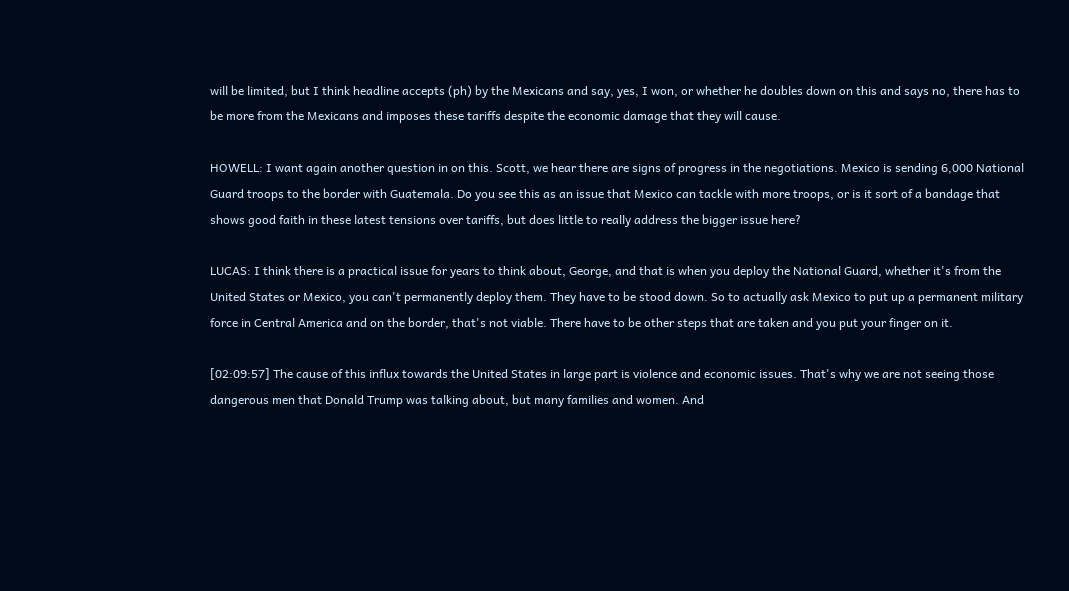will be limited, but I think headline accepts (ph) by the Mexicans and say, yes, I won, or whether he doubles down on this and says no, there has to be more from the Mexicans and imposes these tariffs despite the economic damage that they will cause.

HOWELL: I want again another question in on this. Scott, we hear there are signs of progress in the negotiations. Mexico is sending 6,000 National Guard troops to the border with Guatemala. Do you see this as an issue that Mexico can tackle with more troops, or is it sort of a bandage that shows good faith in these latest tensions over tariffs, but does little to really address the bigger issue here?

LUCAS: I think there is a practical issue for years to think about, George, and that is when you deploy the National Guard, whether it's from the United States or Mexico, you can't permanently deploy them. They have to be stood down. So to actually ask Mexico to put up a permanent military force in Central America and on the border, that's not viable. There have to be other steps that are taken and you put your finger on it.

[02:09:57] The cause of this influx towards the United States in large part is violence and economic issues. That's why we are not seeing those dangerous men that Donald Trump was talking about, but many families and women. And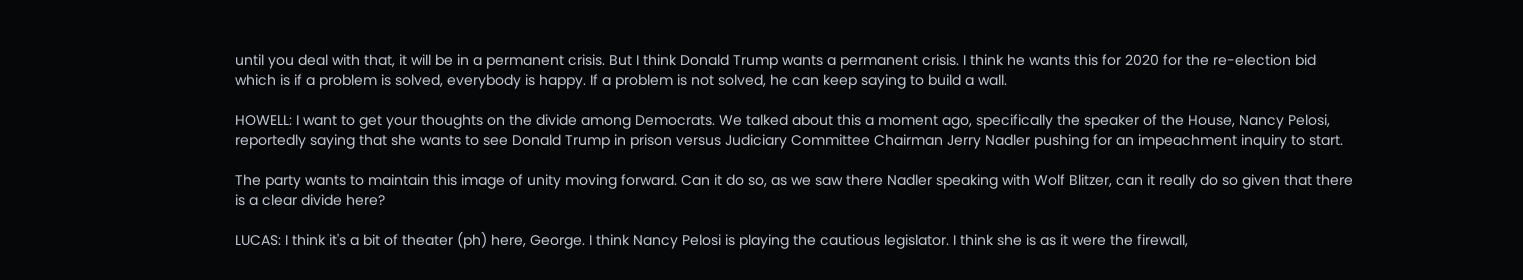until you deal with that, it will be in a permanent crisis. But I think Donald Trump wants a permanent crisis. I think he wants this for 2020 for the re-election bid which is if a problem is solved, everybody is happy. If a problem is not solved, he can keep saying to build a wall.

HOWELL: I want to get your thoughts on the divide among Democrats. We talked about this a moment ago, specifically the speaker of the House, Nancy Pelosi, reportedly saying that she wants to see Donald Trump in prison versus Judiciary Committee Chairman Jerry Nadler pushing for an impeachment inquiry to start.

The party wants to maintain this image of unity moving forward. Can it do so, as we saw there Nadler speaking with Wolf Blitzer, can it really do so given that there is a clear divide here?

LUCAS: I think it's a bit of theater (ph) here, George. I think Nancy Pelosi is playing the cautious legislator. I think she is as it were the firewall,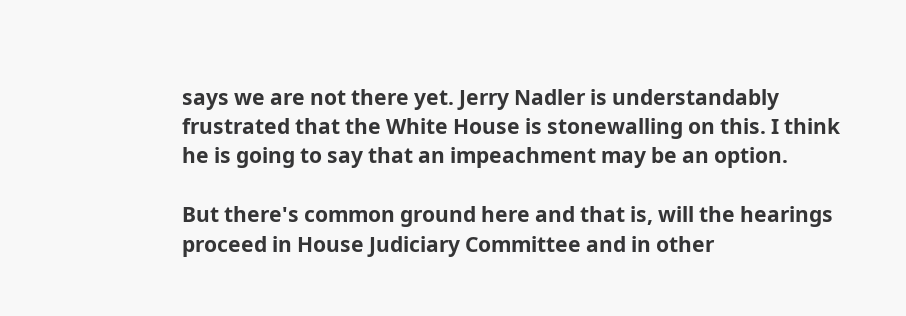says we are not there yet. Jerry Nadler is understandably frustrated that the White House is stonewalling on this. I think he is going to say that an impeachment may be an option.

But there's common ground here and that is, will the hearings proceed in House Judiciary Committee and in other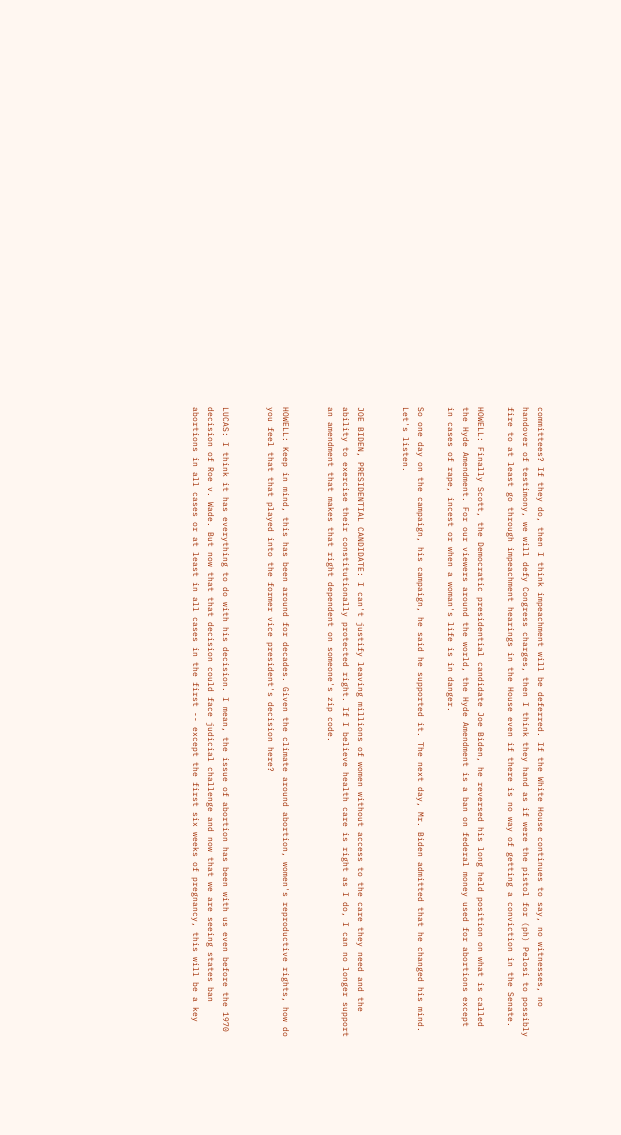committees? If they do, then I think impeachment will be deferred. If the White House continues to say, no witnesses, no handover of testimony, we will defy Congress charges, then I think they hand as if were the pistol for (ph) Pelosi to possibly fire to at least go through impeachment hearings in the House even if there is no way of getting a conviction in the Senate.

HOWELL: Finally Scott, the Democratic presidential candidate Joe Biden, he reversed his long held position on what is called the Hyde Amendment. For our viewers around the world, the Hyde Amendment is a ban on federal money used for abortions except in cases of rape, incest or when a woman's life is in danger.

So one day on the campaign, his campaign, he said he supported it. The next day, Mr. Biden admitted that he changed his mind. Let's listen.


JOE BIDEN, PRESIDENTIAL CANDIDATE: I can't justify leaving millions of women without access to the care they need and the ability to exercise their constitutionally protected right. If I believe health care is right as I do, I can no longer support an amendment that makes that right dependent on someone's zip code.


HOWELL: Keep in mind, this has been around for decades. Given the climate around abortion, women's reproductive rights, how do you feel that that played into the former vice president's decision here?


LUCAS: I think it has everything to do with his decision. I mean, the issue of abortion has been with us even before the 1970 decision of Roe v. Wade. But now that that decision could face judicial challenge and now that we are seeing states ban abortions in all cases or at least in all cases in the first -- except the first six weeks of pregnancy, this will be a key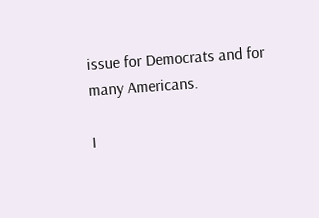issue for Democrats and for many Americans.

I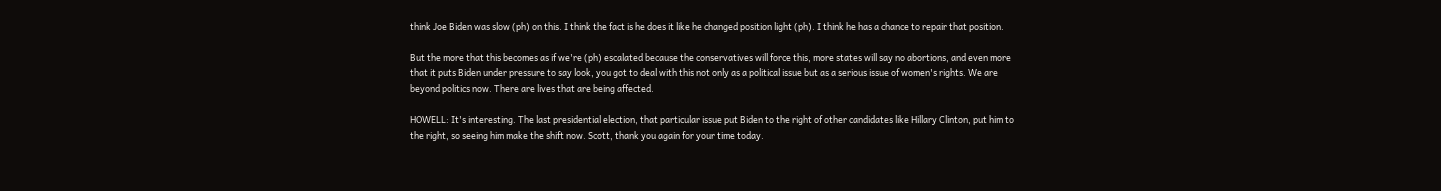think Joe Biden was slow (ph) on this. I think the fact is he does it like he changed position light (ph). I think he has a chance to repair that position.

But the more that this becomes as if we're (ph) escalated because the conservatives will force this, more states will say no abortions, and even more that it puts Biden under pressure to say look, you got to deal with this not only as a political issue but as a serious issue of women's rights. We are beyond politics now. There are lives that are being affected.

HOWELL: It's interesting. The last presidential election, that particular issue put Biden to the right of other candidates like Hillary Clinton, put him to the right, so seeing him make the shift now. Scott, thank you again for your time today.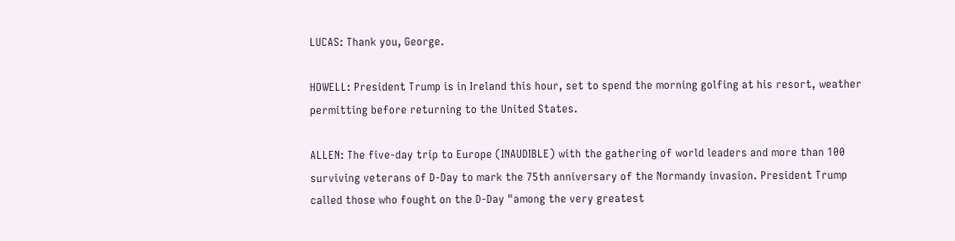LUCAS: Thank you, George.

HOWELL: President Trump is in Ireland this hour, set to spend the morning golfing at his resort, weather permitting before returning to the United States.

ALLEN: The five-day trip to Europe (INAUDIBLE) with the gathering of world leaders and more than 100 surviving veterans of D-Day to mark the 75th anniversary of the Normandy invasion. President Trump called those who fought on the D-Day "among the very greatest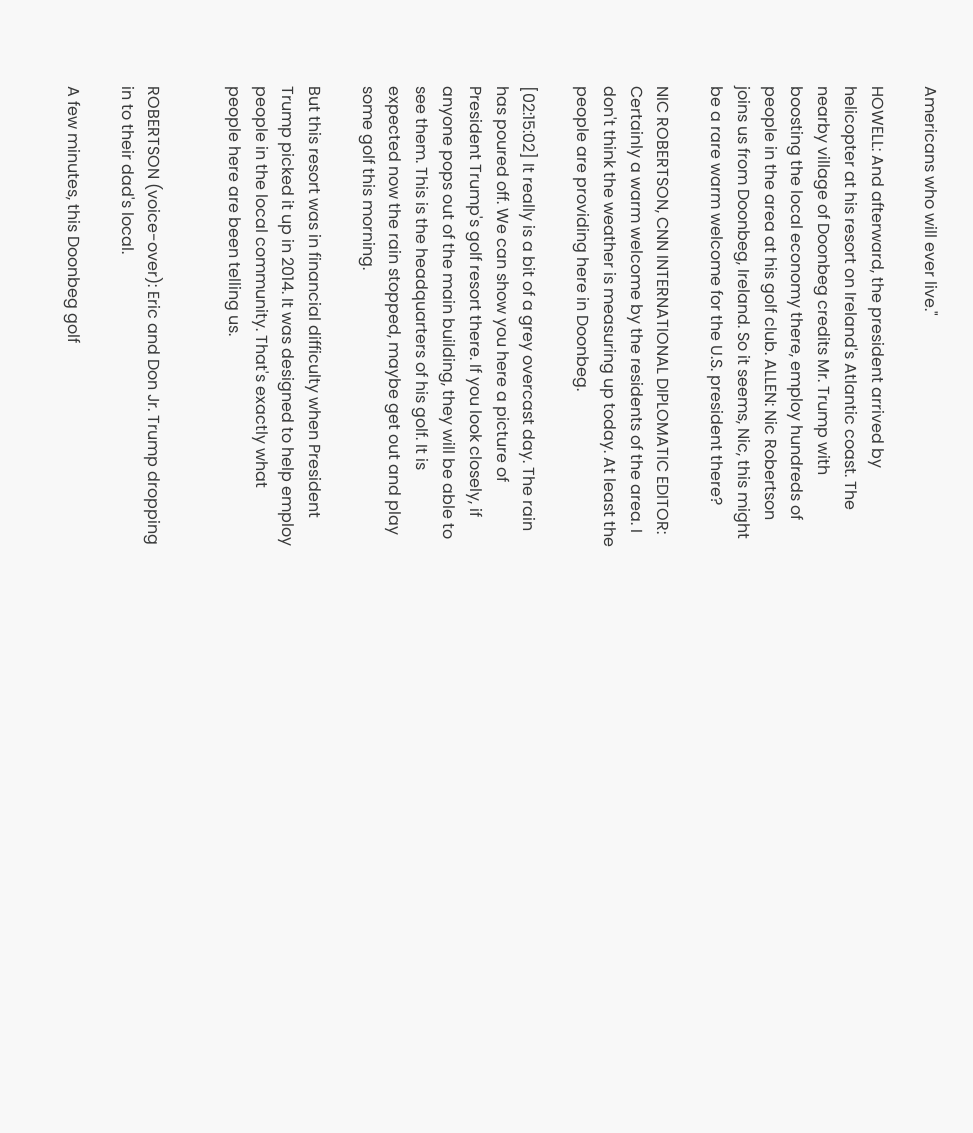Americans who will ever live."

HOWELL: And afterward, the president arrived by helicopter at his resort on Ireland's Atlantic coast. The nearby village of Doonbeg credits Mr. Trump with boosting the local economy there, employ hundreds of people in the area at his golf club. ALLEN: Nic Robertson joins us from Doonbeg, Ireland. So it seems, Nic, this might be a rare warm welcome for the U.S. president there?

NIC ROBERTSON, CNN INTERNATIONAL DIPLOMATIC EDITOR: Certainly a warm welcome by the residents of the area. I don't think the weather is measuring up today. At least the people are providing here in Doonbeg.

[02:15:02] It really is a bit of a grey overcast day. The rain has poured off. We can show you here a picture of President Trump's golf resort there. If you look closely, if anyone pops out of the main building, they will be able to see them. This is the headquarters of his golf. It is expected now the rain stopped, maybe get out and play some golf this morning.

But this resort was in financial difficulty when President Trump picked it up in 2014. It was designed to help employ people in the local community. That's exactly what people here are been telling us.


ROBERTSON (voice-over): Eric and Don Jr. Trump dropping in to their dad's local.

A few minutes, this Doonbeg golf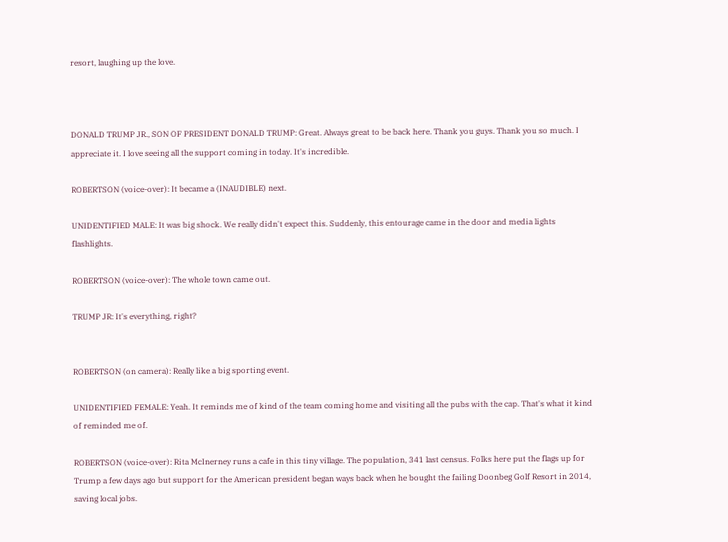resort, laughing up the love.



DONALD TRUMP JR., SON OF PRESIDENT DONALD TRUMP: Great. Always great to be back here. Thank you guys. Thank you so much. I appreciate it. I love seeing all the support coming in today. It's incredible.

ROBERTSON (voice-over): It became a (INAUDIBLE) next.

UNIDENTIFIED MALE: It was big shock. We really didn't expect this. Suddenly, this entourage came in the door and media lights flashlights.

ROBERTSON (voice-over): The whole town came out.

TRUMP JR: It's everything, right?


ROBERTSON (on camera): Really like a big sporting event.

UNIDENTIFIED FEMALE: Yeah. It reminds me of kind of the team coming home and visiting all the pubs with the cap. That's what it kind of reminded me of.

ROBERTSON (voice-over): Rita McInerney runs a cafe in this tiny village. The population, 341 last census. Folks here put the flags up for Trump a few days ago but support for the American president began ways back when he bought the failing Doonbeg Golf Resort in 2014, saving local jobs.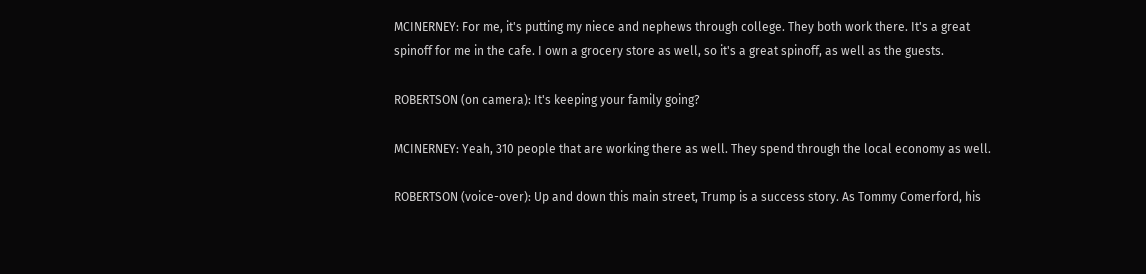MCINERNEY: For me, it's putting my niece and nephews through college. They both work there. It's a great spinoff for me in the cafe. I own a grocery store as well, so it's a great spinoff, as well as the guests.

ROBERTSON (on camera): It's keeping your family going?

MCINERNEY: Yeah, 310 people that are working there as well. They spend through the local economy as well.

ROBERTSON (voice-over): Up and down this main street, Trump is a success story. As Tommy Comerford, his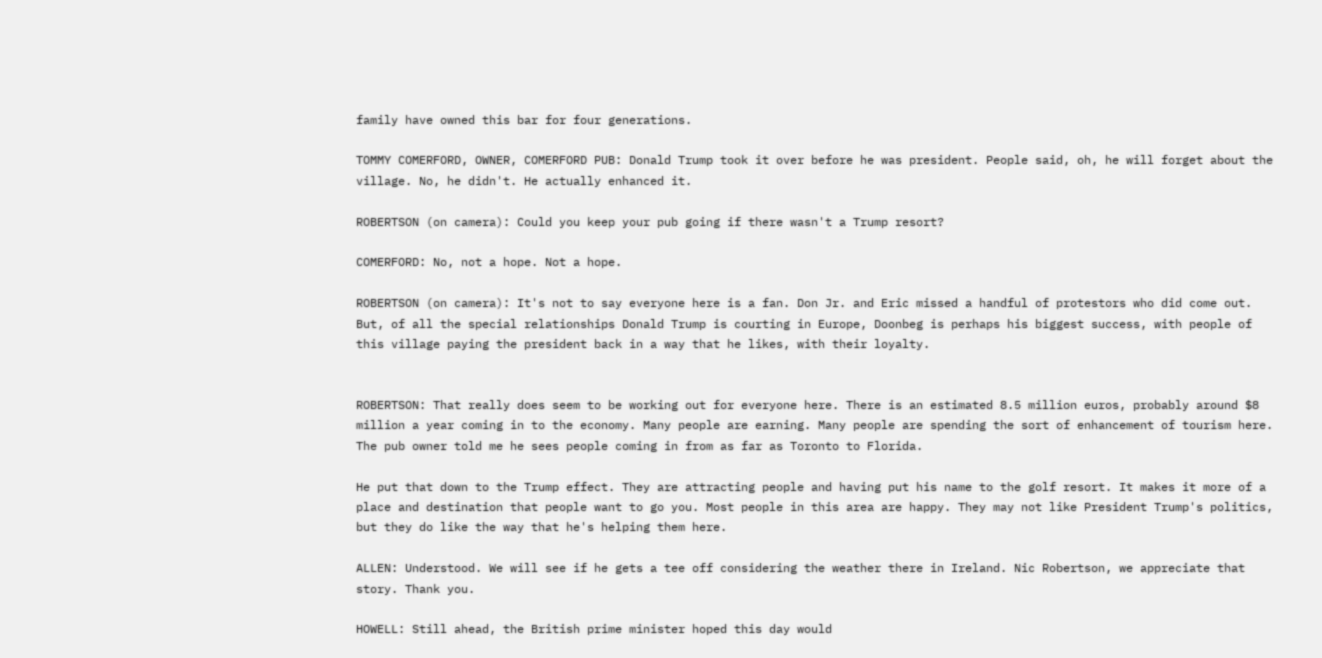family have owned this bar for four generations.

TOMMY COMERFORD, OWNER, COMERFORD PUB: Donald Trump took it over before he was president. People said, oh, he will forget about the village. No, he didn't. He actually enhanced it.

ROBERTSON (on camera): Could you keep your pub going if there wasn't a Trump resort?

COMERFORD: No, not a hope. Not a hope.

ROBERTSON (on camera): It's not to say everyone here is a fan. Don Jr. and Eric missed a handful of protestors who did come out. But, of all the special relationships Donald Trump is courting in Europe, Doonbeg is perhaps his biggest success, with people of this village paying the president back in a way that he likes, with their loyalty.


ROBERTSON: That really does seem to be working out for everyone here. There is an estimated 8.5 million euros, probably around $8 million a year coming in to the economy. Many people are earning. Many people are spending the sort of enhancement of tourism here. The pub owner told me he sees people coming in from as far as Toronto to Florida.

He put that down to the Trump effect. They are attracting people and having put his name to the golf resort. It makes it more of a place and destination that people want to go you. Most people in this area are happy. They may not like President Trump's politics, but they do like the way that he's helping them here.

ALLEN: Understood. We will see if he gets a tee off considering the weather there in Ireland. Nic Robertson, we appreciate that story. Thank you.

HOWELL: Still ahead, the British prime minister hoped this day would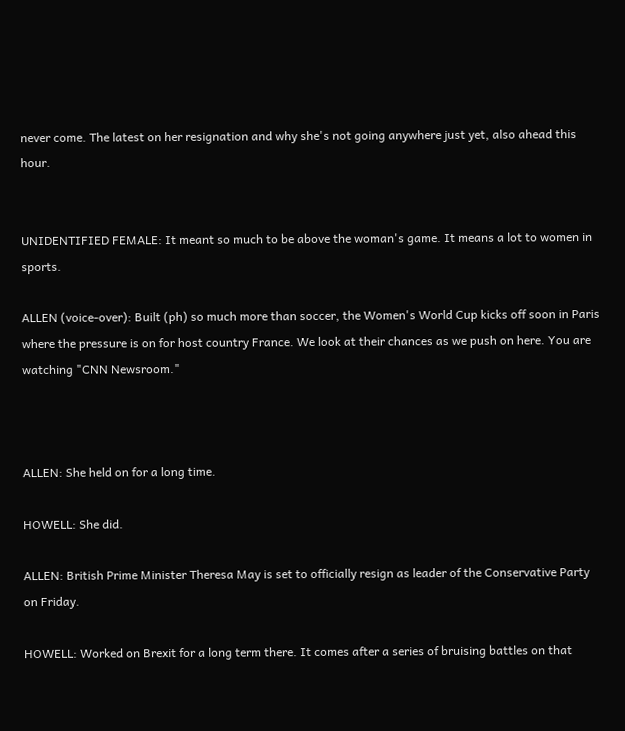never come. The latest on her resignation and why she's not going anywhere just yet, also ahead this hour.


UNIDENTIFIED FEMALE: It meant so much to be above the woman's game. It means a lot to women in sports.

ALLEN (voice-over): Built (ph) so much more than soccer, the Women's World Cup kicks off soon in Paris where the pressure is on for host country France. We look at their chances as we push on here. You are watching "CNN Newsroom."



ALLEN: She held on for a long time.

HOWELL: She did.

ALLEN: British Prime Minister Theresa May is set to officially resign as leader of the Conservative Party on Friday.

HOWELL: Worked on Brexit for a long term there. It comes after a series of bruising battles on that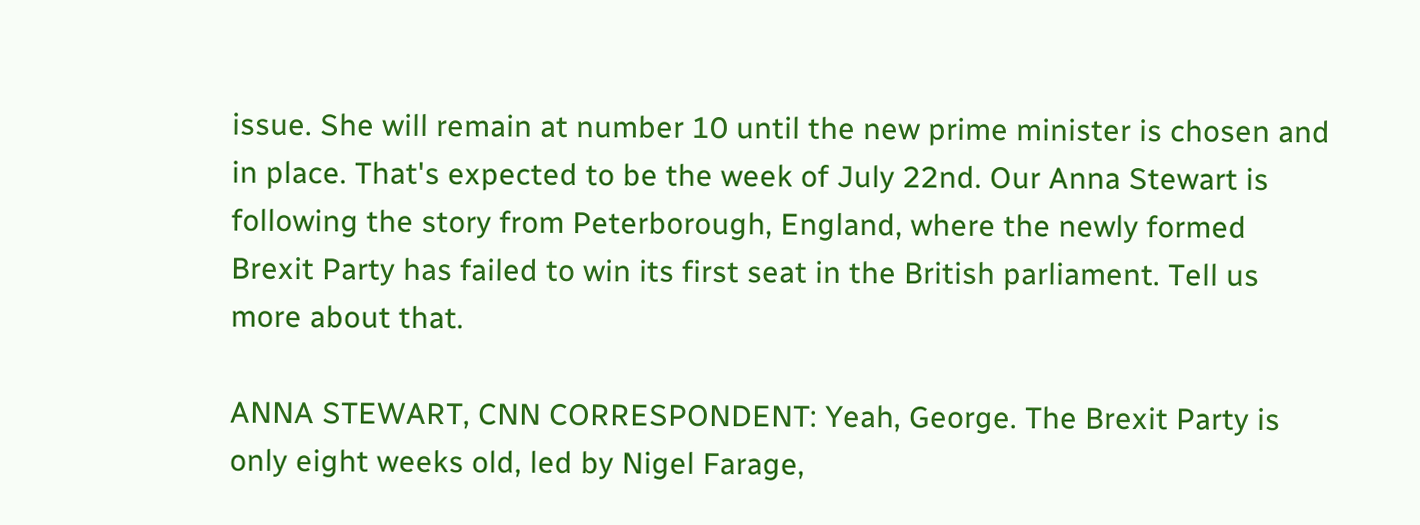issue. She will remain at number 10 until the new prime minister is chosen and in place. That's expected to be the week of July 22nd. Our Anna Stewart is following the story from Peterborough, England, where the newly formed Brexit Party has failed to win its first seat in the British parliament. Tell us more about that.

ANNA STEWART, CNN CORRESPONDENT: Yeah, George. The Brexit Party is only eight weeks old, led by Nigel Farage,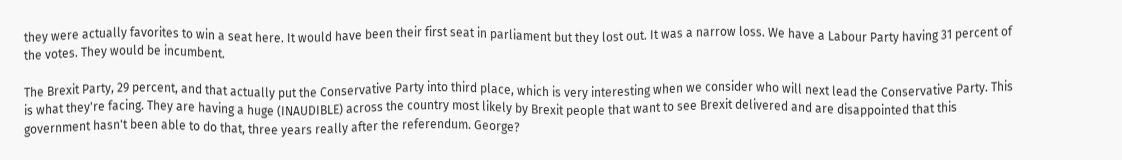they were actually favorites to win a seat here. It would have been their first seat in parliament but they lost out. It was a narrow loss. We have a Labour Party having 31 percent of the votes. They would be incumbent.

The Brexit Party, 29 percent, and that actually put the Conservative Party into third place, which is very interesting when we consider who will next lead the Conservative Party. This is what they're facing. They are having a huge (INAUDIBLE) across the country most likely by Brexit people that want to see Brexit delivered and are disappointed that this government hasn't been able to do that, three years really after the referendum. George?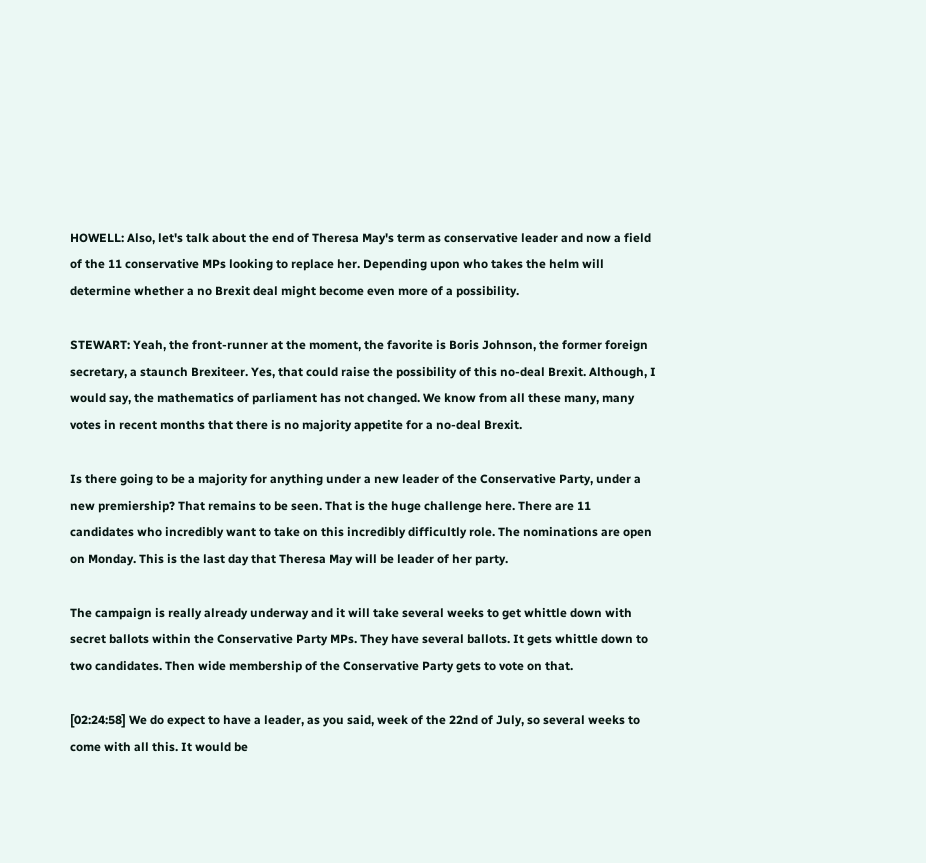HOWELL: Also, let's talk about the end of Theresa May's term as conservative leader and now a field of the 11 conservative MPs looking to replace her. Depending upon who takes the helm will determine whether a no Brexit deal might become even more of a possibility.

STEWART: Yeah, the front-runner at the moment, the favorite is Boris Johnson, the former foreign secretary, a staunch Brexiteer. Yes, that could raise the possibility of this no-deal Brexit. Although, I would say, the mathematics of parliament has not changed. We know from all these many, many votes in recent months that there is no majority appetite for a no-deal Brexit.

Is there going to be a majority for anything under a new leader of the Conservative Party, under a new premiership? That remains to be seen. That is the huge challenge here. There are 11 candidates who incredibly want to take on this incredibly difficultly role. The nominations are open on Monday. This is the last day that Theresa May will be leader of her party.

The campaign is really already underway and it will take several weeks to get whittle down with secret ballots within the Conservative Party MPs. They have several ballots. It gets whittle down to two candidates. Then wide membership of the Conservative Party gets to vote on that.

[02:24:58] We do expect to have a leader, as you said, week of the 22nd of July, so several weeks to come with all this. It would be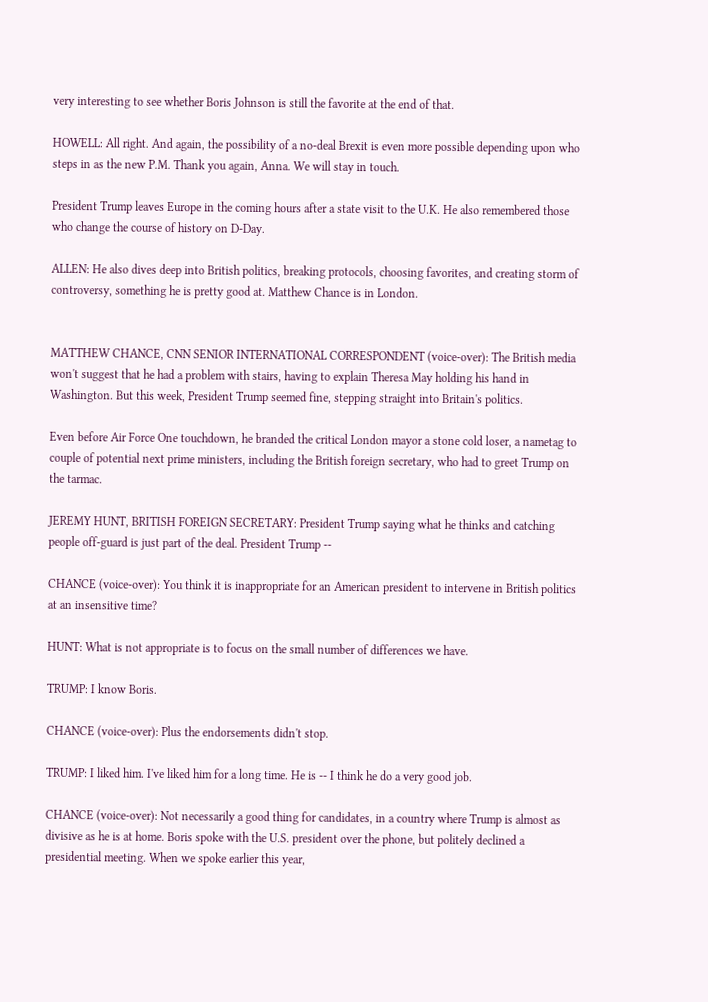very interesting to see whether Boris Johnson is still the favorite at the end of that.

HOWELL: All right. And again, the possibility of a no-deal Brexit is even more possible depending upon who steps in as the new P.M. Thank you again, Anna. We will stay in touch.

President Trump leaves Europe in the coming hours after a state visit to the U.K. He also remembered those who change the course of history on D-Day.

ALLEN: He also dives deep into British politics, breaking protocols, choosing favorites, and creating storm of controversy, something he is pretty good at. Matthew Chance is in London.


MATTHEW CHANCE, CNN SENIOR INTERNATIONAL CORRESPONDENT (voice-over): The British media won't suggest that he had a problem with stairs, having to explain Theresa May holding his hand in Washington. But this week, President Trump seemed fine, stepping straight into Britain's politics.

Even before Air Force One touchdown, he branded the critical London mayor a stone cold loser, a nametag to couple of potential next prime ministers, including the British foreign secretary, who had to greet Trump on the tarmac.

JEREMY HUNT, BRITISH FOREIGN SECRETARY: President Trump saying what he thinks and catching people off-guard is just part of the deal. President Trump --

CHANCE (voice-over): You think it is inappropriate for an American president to intervene in British politics at an insensitive time?

HUNT: What is not appropriate is to focus on the small number of differences we have.

TRUMP: I know Boris.

CHANCE (voice-over): Plus the endorsements didn't stop.

TRUMP: I liked him. I've liked him for a long time. He is -- I think he do a very good job.

CHANCE (voice-over): Not necessarily a good thing for candidates, in a country where Trump is almost as divisive as he is at home. Boris spoke with the U.S. president over the phone, but politely declined a presidential meeting. When we spoke earlier this year,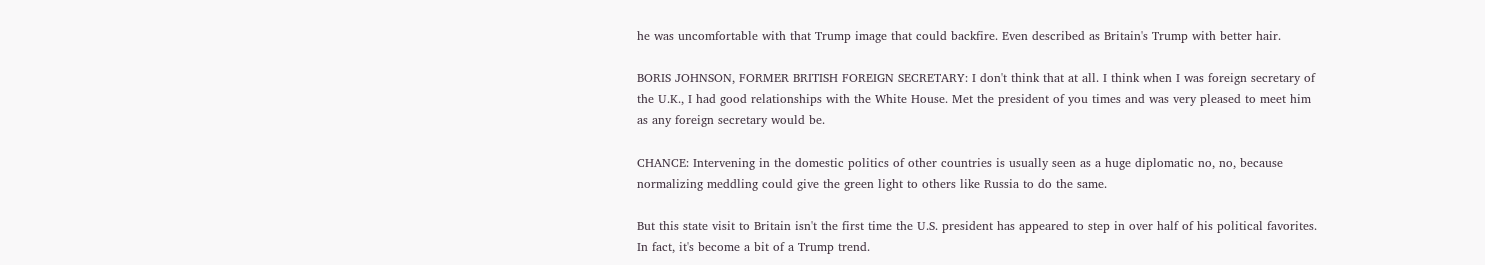he was uncomfortable with that Trump image that could backfire. Even described as Britain's Trump with better hair.

BORIS JOHNSON, FORMER BRITISH FOREIGN SECRETARY: I don't think that at all. I think when I was foreign secretary of the U.K., I had good relationships with the White House. Met the president of you times and was very pleased to meet him as any foreign secretary would be.

CHANCE: Intervening in the domestic politics of other countries is usually seen as a huge diplomatic no, no, because normalizing meddling could give the green light to others like Russia to do the same.

But this state visit to Britain isn't the first time the U.S. president has appeared to step in over half of his political favorites. In fact, it's become a bit of a Trump trend.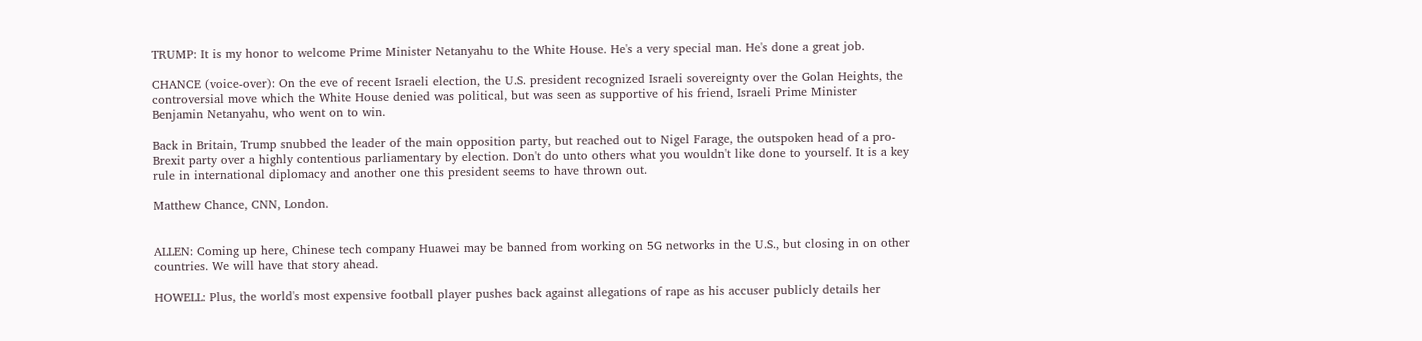TRUMP: It is my honor to welcome Prime Minister Netanyahu to the White House. He's a very special man. He's done a great job.

CHANCE (voice-over): On the eve of recent Israeli election, the U.S. president recognized Israeli sovereignty over the Golan Heights, the controversial move which the White House denied was political, but was seen as supportive of his friend, Israeli Prime Minister Benjamin Netanyahu, who went on to win.

Back in Britain, Trump snubbed the leader of the main opposition party, but reached out to Nigel Farage, the outspoken head of a pro- Brexit party over a highly contentious parliamentary by election. Don't do unto others what you wouldn't like done to yourself. It is a key rule in international diplomacy and another one this president seems to have thrown out.

Matthew Chance, CNN, London.


ALLEN: Coming up here, Chinese tech company Huawei may be banned from working on 5G networks in the U.S., but closing in on other countries. We will have that story ahead.

HOWELL: Plus, the world's most expensive football player pushes back against allegations of rape as his accuser publicly details her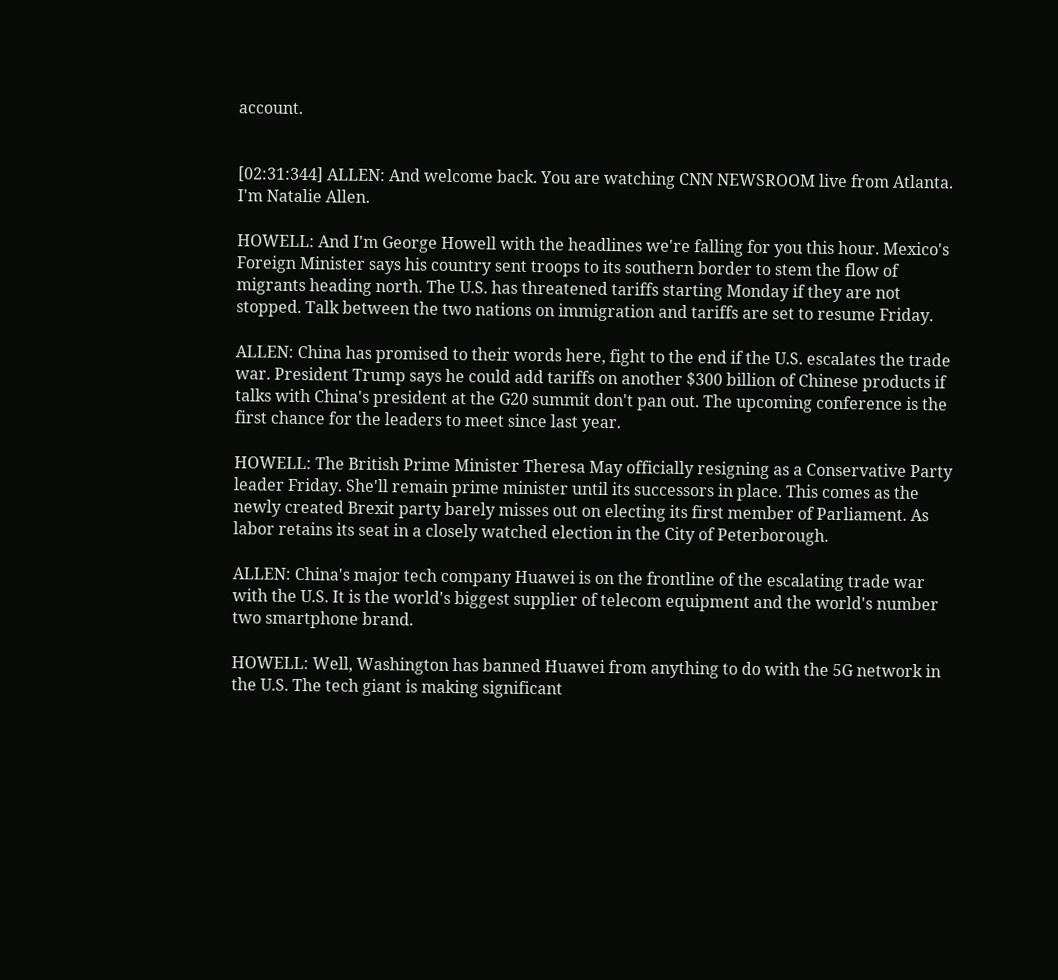account.


[02:31:344] ALLEN: And welcome back. You are watching CNN NEWSROOM live from Atlanta. I'm Natalie Allen.

HOWELL: And I'm George Howell with the headlines we're falling for you this hour. Mexico's Foreign Minister says his country sent troops to its southern border to stem the flow of migrants heading north. The U.S. has threatened tariffs starting Monday if they are not stopped. Talk between the two nations on immigration and tariffs are set to resume Friday.

ALLEN: China has promised to their words here, fight to the end if the U.S. escalates the trade war. President Trump says he could add tariffs on another $300 billion of Chinese products if talks with China's president at the G20 summit don't pan out. The upcoming conference is the first chance for the leaders to meet since last year.

HOWELL: The British Prime Minister Theresa May officially resigning as a Conservative Party leader Friday. She'll remain prime minister until its successors in place. This comes as the newly created Brexit party barely misses out on electing its first member of Parliament. As labor retains its seat in a closely watched election in the City of Peterborough.

ALLEN: China's major tech company Huawei is on the frontline of the escalating trade war with the U.S. It is the world's biggest supplier of telecom equipment and the world's number two smartphone brand.

HOWELL: Well, Washington has banned Huawei from anything to do with the 5G network in the U.S. The tech giant is making significant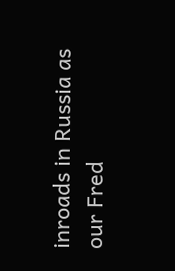inroads in Russia as our Fred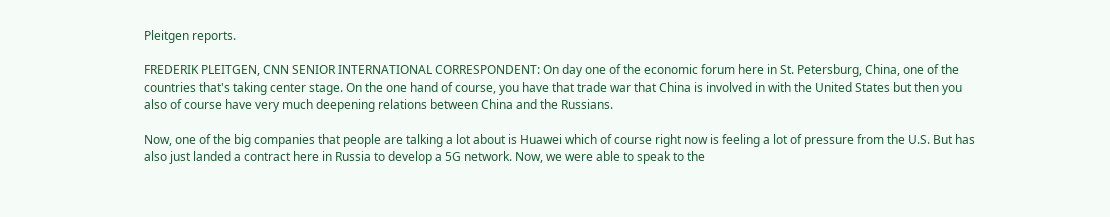Pleitgen reports.

FREDERIK PLEITGEN, CNN SENIOR INTERNATIONAL CORRESPONDENT: On day one of the economic forum here in St. Petersburg, China, one of the countries that's taking center stage. On the one hand of course, you have that trade war that China is involved in with the United States but then you also of course have very much deepening relations between China and the Russians.

Now, one of the big companies that people are talking a lot about is Huawei which of course right now is feeling a lot of pressure from the U.S. But has also just landed a contract here in Russia to develop a 5G network. Now, we were able to speak to the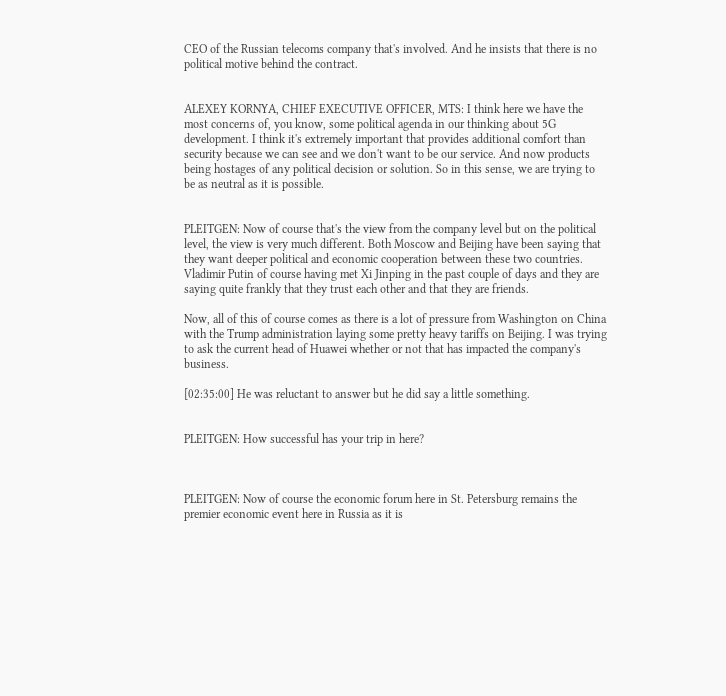CEO of the Russian telecoms company that's involved. And he insists that there is no political motive behind the contract.


ALEXEY KORNYA, CHIEF EXECUTIVE OFFICER, MTS: I think here we have the most concerns of, you know, some political agenda in our thinking about 5G development. I think it's extremely important that provides additional comfort than security because we can see and we don't want to be our service. And now products being hostages of any political decision or solution. So in this sense, we are trying to be as neutral as it is possible.


PLEITGEN: Now of course that's the view from the company level but on the political level, the view is very much different. Both Moscow and Beijing have been saying that they want deeper political and economic cooperation between these two countries. Vladimir Putin of course having met Xi Jinping in the past couple of days and they are saying quite frankly that they trust each other and that they are friends.

Now, all of this of course comes as there is a lot of pressure from Washington on China with the Trump administration laying some pretty heavy tariffs on Beijing. I was trying to ask the current head of Huawei whether or not that has impacted the company's business.

[02:35:00] He was reluctant to answer but he did say a little something.


PLEITGEN: How successful has your trip in here?



PLEITGEN: Now of course the economic forum here in St. Petersburg remains the premier economic event here in Russia as it is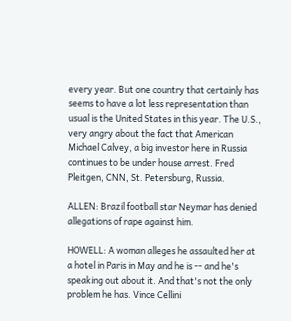every year. But one country that certainly has seems to have a lot less representation than usual is the United States in this year. The U.S., very angry about the fact that American Michael Calvey, a big investor here in Russia continues to be under house arrest. Fred Pleitgen, CNN, St. Petersburg, Russia.

ALLEN: Brazil football star Neymar has denied allegations of rape against him.

HOWELL: A woman alleges he assaulted her at a hotel in Paris in May and he is -- and he's speaking out about it. And that's not the only problem he has. Vince Cellini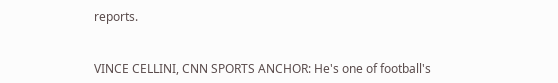reports.


VINCE CELLINI, CNN SPORTS ANCHOR: He's one of football's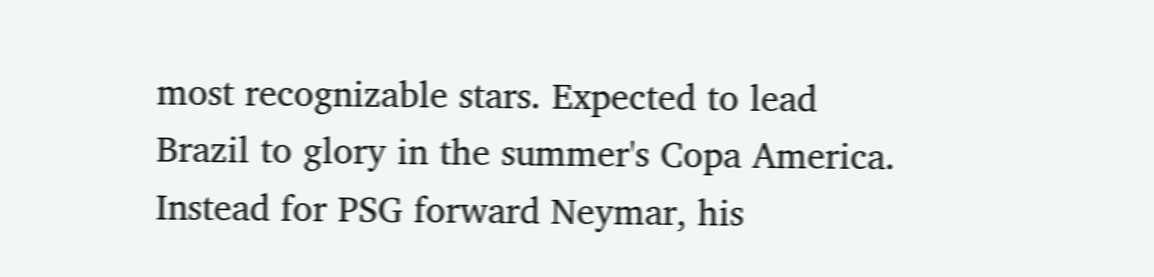most recognizable stars. Expected to lead Brazil to glory in the summer's Copa America. Instead for PSG forward Neymar, his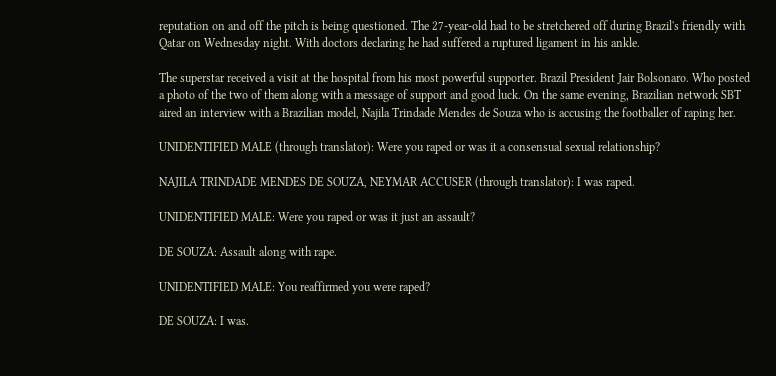reputation on and off the pitch is being questioned. The 27-year-old had to be stretchered off during Brazil's friendly with Qatar on Wednesday night. With doctors declaring he had suffered a ruptured ligament in his ankle.

The superstar received a visit at the hospital from his most powerful supporter. Brazil President Jair Bolsonaro. Who posted a photo of the two of them along with a message of support and good luck. On the same evening, Brazilian network SBT aired an interview with a Brazilian model, Najila Trindade Mendes de Souza who is accusing the footballer of raping her.

UNIDENTIFIED MALE (through translator): Were you raped or was it a consensual sexual relationship?

NAJILA TRINDADE MENDES DE SOUZA, NEYMAR ACCUSER (through translator): I was raped.

UNIDENTIFIED MALE: Were you raped or was it just an assault?

DE SOUZA: Assault along with rape.

UNIDENTIFIED MALE: You reaffirmed you were raped?

DE SOUZA: I was.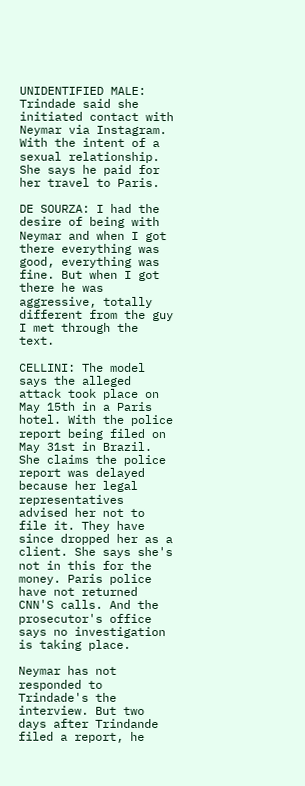UNIDENTIFIED MALE: Trindade said she initiated contact with Neymar via Instagram. With the intent of a sexual relationship. She says he paid for her travel to Paris.

DE SOURZA: I had the desire of being with Neymar and when I got there everything was good, everything was fine. But when I got there he was aggressive, totally different from the guy I met through the text.

CELLINI: The model says the alleged attack took place on May 15th in a Paris hotel. With the police report being filed on May 31st in Brazil. She claims the police report was delayed because her legal representatives advised her not to file it. They have since dropped her as a client. She says she's not in this for the money. Paris police have not returned CNN'S calls. And the prosecutor's office says no investigation is taking place.

Neymar has not responded to Trindade's the interview. But two days after Trindande filed a report, he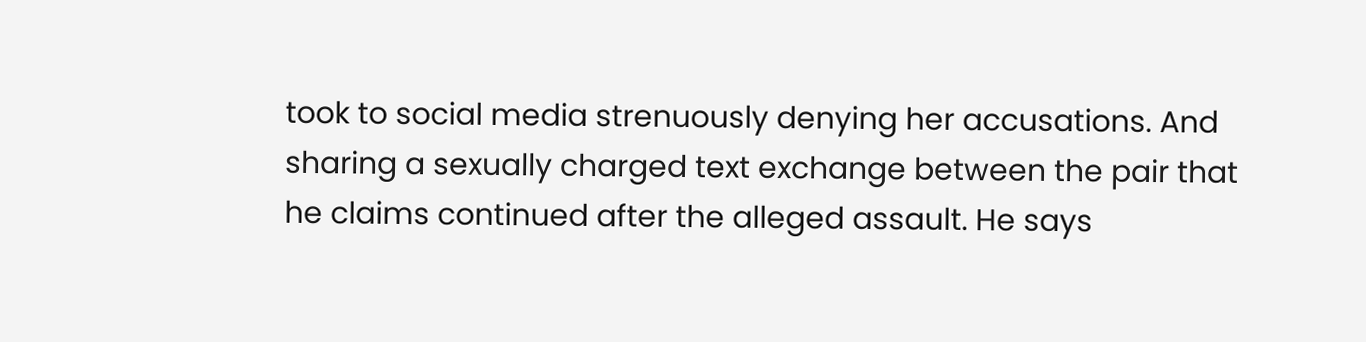took to social media strenuously denying her accusations. And sharing a sexually charged text exchange between the pair that he claims continued after the alleged assault. He says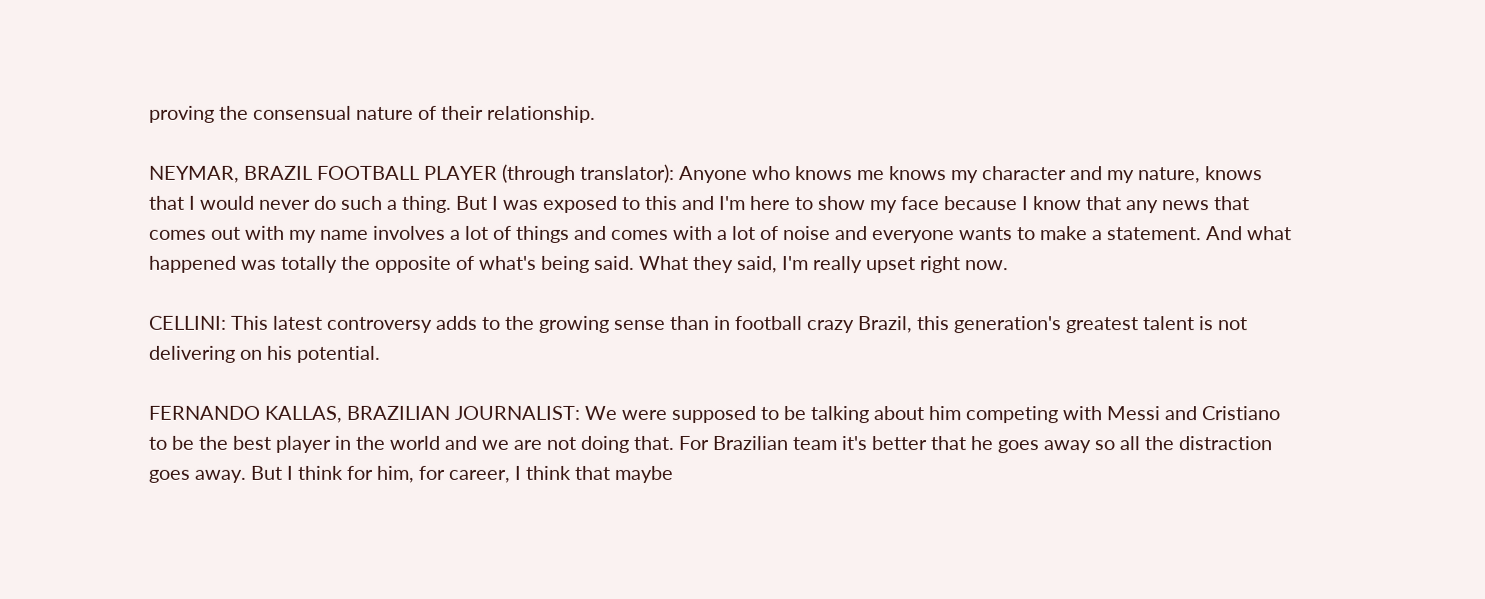proving the consensual nature of their relationship.

NEYMAR, BRAZIL FOOTBALL PLAYER (through translator): Anyone who knows me knows my character and my nature, knows that I would never do such a thing. But I was exposed to this and I'm here to show my face because I know that any news that comes out with my name involves a lot of things and comes with a lot of noise and everyone wants to make a statement. And what happened was totally the opposite of what's being said. What they said, I'm really upset right now.

CELLINI: This latest controversy adds to the growing sense than in football crazy Brazil, this generation's greatest talent is not delivering on his potential.

FERNANDO KALLAS, BRAZILIAN JOURNALIST: We were supposed to be talking about him competing with Messi and Cristiano to be the best player in the world and we are not doing that. For Brazilian team it's better that he goes away so all the distraction goes away. But I think for him, for career, I think that maybe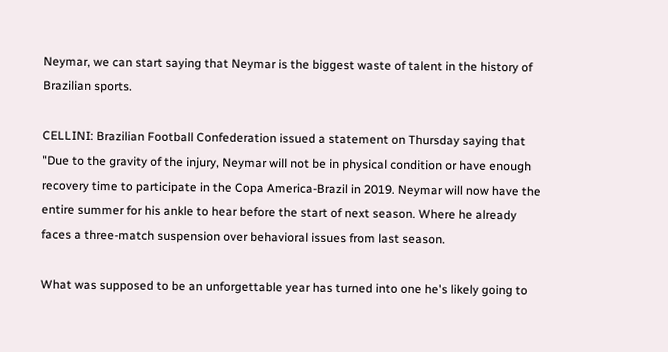Neymar, we can start saying that Neymar is the biggest waste of talent in the history of Brazilian sports.

CELLINI: Brazilian Football Confederation issued a statement on Thursday saying that "Due to the gravity of the injury, Neymar will not be in physical condition or have enough recovery time to participate in the Copa America-Brazil in 2019. Neymar will now have the entire summer for his ankle to hear before the start of next season. Where he already faces a three-match suspension over behavioral issues from last season.

What was supposed to be an unforgettable year has turned into one he's likely going to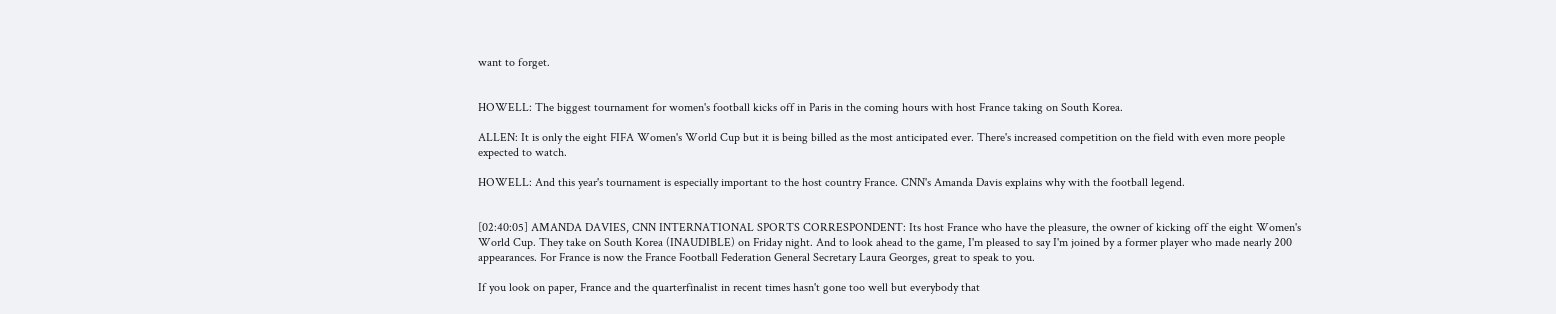want to forget.


HOWELL: The biggest tournament for women's football kicks off in Paris in the coming hours with host France taking on South Korea.

ALLEN: It is only the eight FIFA Women's World Cup but it is being billed as the most anticipated ever. There's increased competition on the field with even more people expected to watch.

HOWELL: And this year's tournament is especially important to the host country France. CNN's Amanda Davis explains why with the football legend.


[02:40:05] AMANDA DAVIES, CNN INTERNATIONAL SPORTS CORRESPONDENT: Its host France who have the pleasure, the owner of kicking off the eight Women's World Cup. They take on South Korea (INAUDIBLE) on Friday night. And to look ahead to the game, I'm pleased to say I'm joined by a former player who made nearly 200 appearances. For France is now the France Football Federation General Secretary Laura Georges, great to speak to you.

If you look on paper, France and the quarterfinalist in recent times hasn't gone too well but everybody that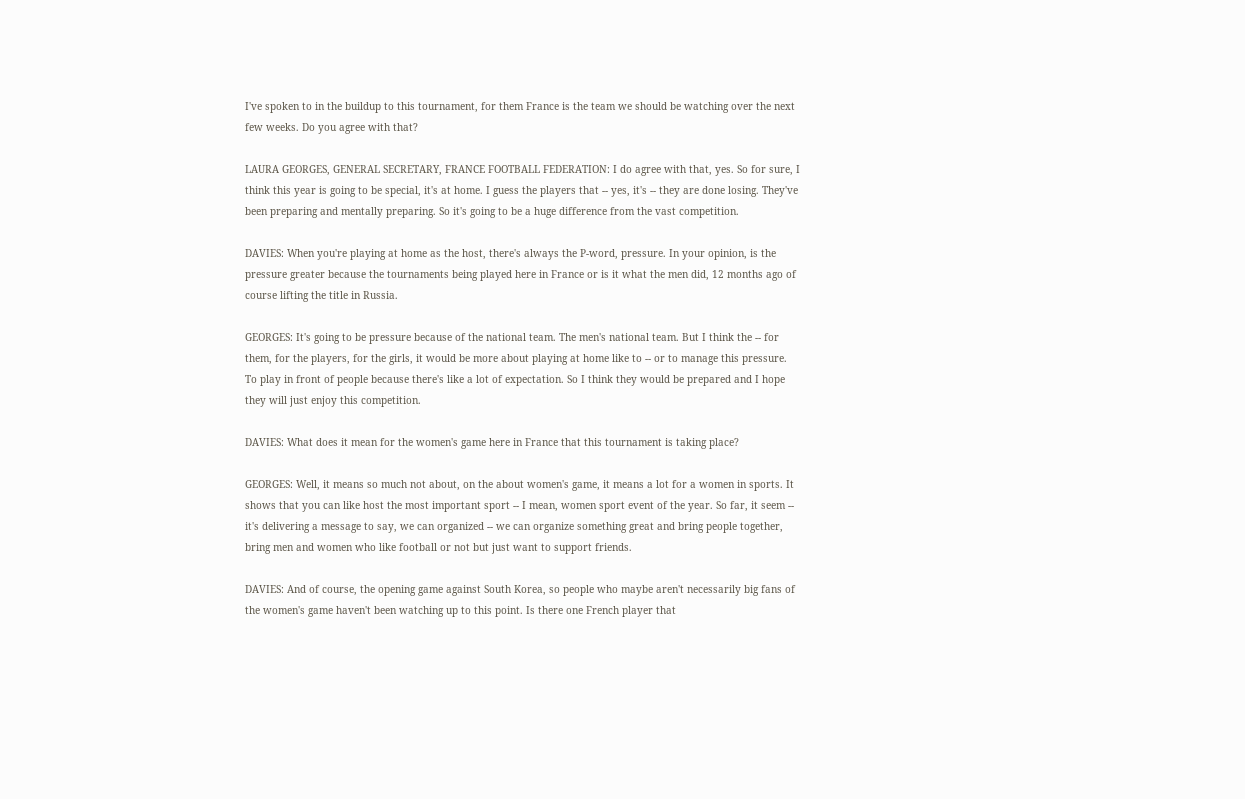I've spoken to in the buildup to this tournament, for them France is the team we should be watching over the next few weeks. Do you agree with that?

LAURA GEORGES, GENERAL SECRETARY, FRANCE FOOTBALL FEDERATION: I do agree with that, yes. So for sure, I think this year is going to be special, it's at home. I guess the players that -- yes, it's -- they are done losing. They've been preparing and mentally preparing. So it's going to be a huge difference from the vast competition.

DAVIES: When you're playing at home as the host, there's always the P-word, pressure. In your opinion, is the pressure greater because the tournaments being played here in France or is it what the men did, 12 months ago of course lifting the title in Russia.

GEORGES: It's going to be pressure because of the national team. The men's national team. But I think the -- for them, for the players, for the girls, it would be more about playing at home like to -- or to manage this pressure. To play in front of people because there's like a lot of expectation. So I think they would be prepared and I hope they will just enjoy this competition.

DAVIES: What does it mean for the women's game here in France that this tournament is taking place?

GEORGES: Well, it means so much not about, on the about women's game, it means a lot for a women in sports. It shows that you can like host the most important sport -- I mean, women sport event of the year. So far, it seem -- it's delivering a message to say, we can organized -- we can organize something great and bring people together, bring men and women who like football or not but just want to support friends.

DAVIES: And of course, the opening game against South Korea, so people who maybe aren't necessarily big fans of the women's game haven't been watching up to this point. Is there one French player that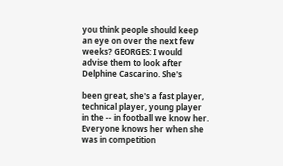you think people should keep an eye on over the next few weeks? GEORGES: I would advise them to look after Delphine Cascarino. She's

been great, she's a fast player, technical player, young player in the -- in football we know her. Everyone knows her when she was in competition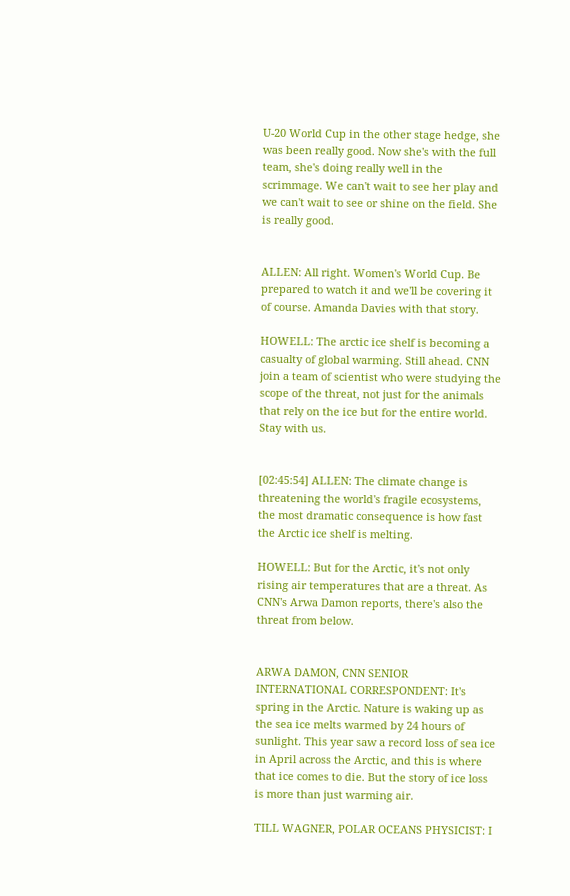U-20 World Cup in the other stage hedge, she was been really good. Now she's with the full team, she's doing really well in the scrimmage. We can't wait to see her play and we can't wait to see or shine on the field. She is really good.


ALLEN: All right. Women's World Cup. Be prepared to watch it and we'll be covering it of course. Amanda Davies with that story.

HOWELL: The arctic ice shelf is becoming a casualty of global warming. Still ahead. CNN join a team of scientist who were studying the scope of the threat, not just for the animals that rely on the ice but for the entire world. Stay with us.


[02:45:54] ALLEN: The climate change is threatening the world's fragile ecosystems, the most dramatic consequence is how fast the Arctic ice shelf is melting.

HOWELL: But for the Arctic, it's not only rising air temperatures that are a threat. As CNN's Arwa Damon reports, there's also the threat from below.


ARWA DAMON, CNN SENIOR INTERNATIONAL CORRESPONDENT: It's spring in the Arctic. Nature is waking up as the sea ice melts warmed by 24 hours of sunlight. This year saw a record loss of sea ice in April across the Arctic, and this is where that ice comes to die. But the story of ice loss is more than just warming air.

TILL WAGNER, POLAR OCEANS PHYSICIST: I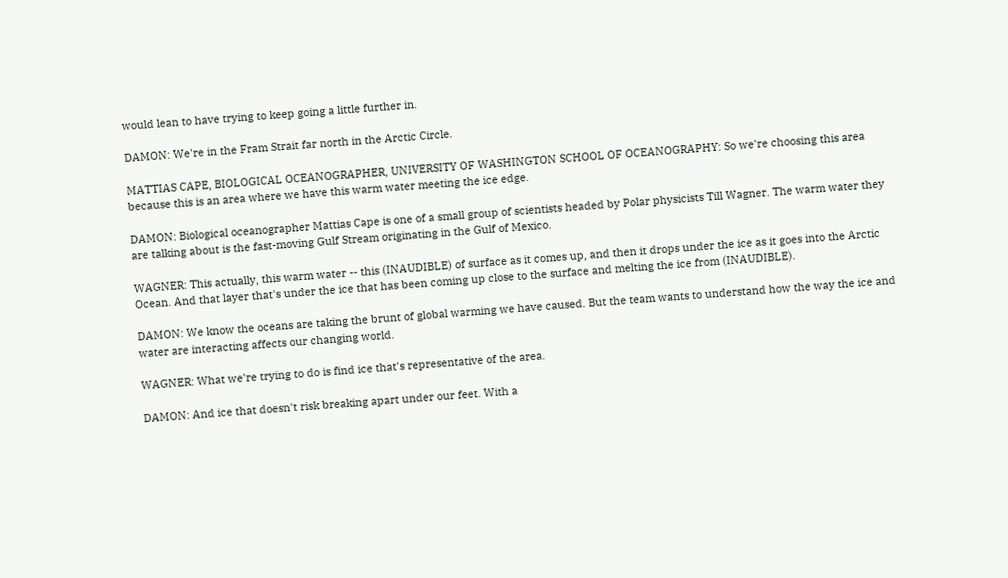would lean to have trying to keep going a little further in.

DAMON: We're in the Fram Strait far north in the Arctic Circle.

MATTIAS CAPE, BIOLOGICAL OCEANOGRAPHER, UNIVERSITY OF WASHINGTON SCHOOL OF OCEANOGRAPHY: So we're choosing this area because this is an area where we have this warm water meeting the ice edge.

DAMON: Biological oceanographer Mattias Cape is one of a small group of scientists headed by Polar physicists Till Wagner. The warm water they are talking about is the fast-moving Gulf Stream originating in the Gulf of Mexico.

WAGNER: This actually, this warm water -- this (INAUDIBLE) of surface as it comes up, and then it drops under the ice as it goes into the Arctic Ocean. And that layer that's under the ice that has been coming up close to the surface and melting the ice from (INAUDIBLE).

DAMON: We know the oceans are taking the brunt of global warming we have caused. But the team wants to understand how the way the ice and water are interacting affects our changing world.

WAGNER: What we're trying to do is find ice that's representative of the area.

DAMON: And ice that doesn't risk breaking apart under our feet. With a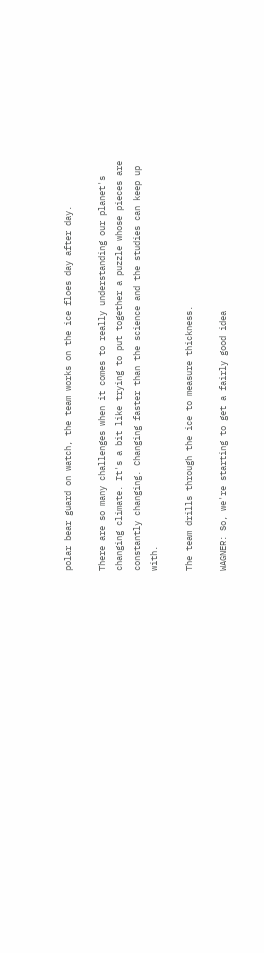polar bear guard on watch, the team works on the ice floes day after day.

There are so many challenges when it comes to really understanding our planet's changing climate. It's a bit like trying to put together a puzzle whose pieces are constantly changing. Changing faster than the science and the studies can keep up with.

The team drills through the ice to measure thickness.

WAGNER: So, we're starting to get a fairly good idea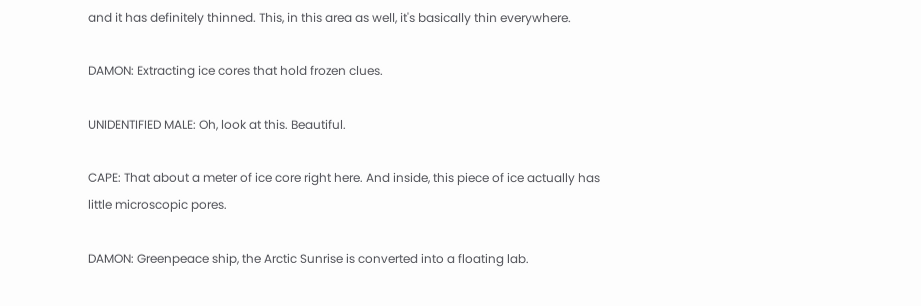and it has definitely thinned. This, in this area as well, it's basically thin everywhere.

DAMON: Extracting ice cores that hold frozen clues.

UNIDENTIFIED MALE: Oh, look at this. Beautiful.

CAPE: That about a meter of ice core right here. And inside, this piece of ice actually has little microscopic pores.

DAMON: Greenpeace ship, the Arctic Sunrise is converted into a floating lab.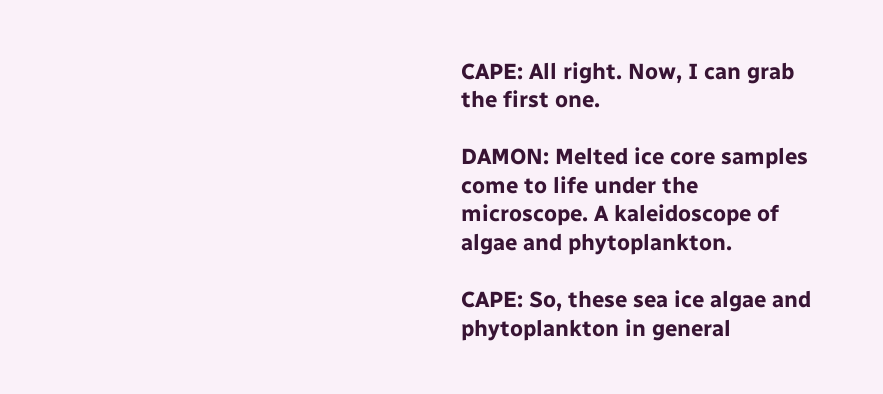CAPE: All right. Now, I can grab the first one.

DAMON: Melted ice core samples come to life under the microscope. A kaleidoscope of algae and phytoplankton.

CAPE: So, these sea ice algae and phytoplankton in general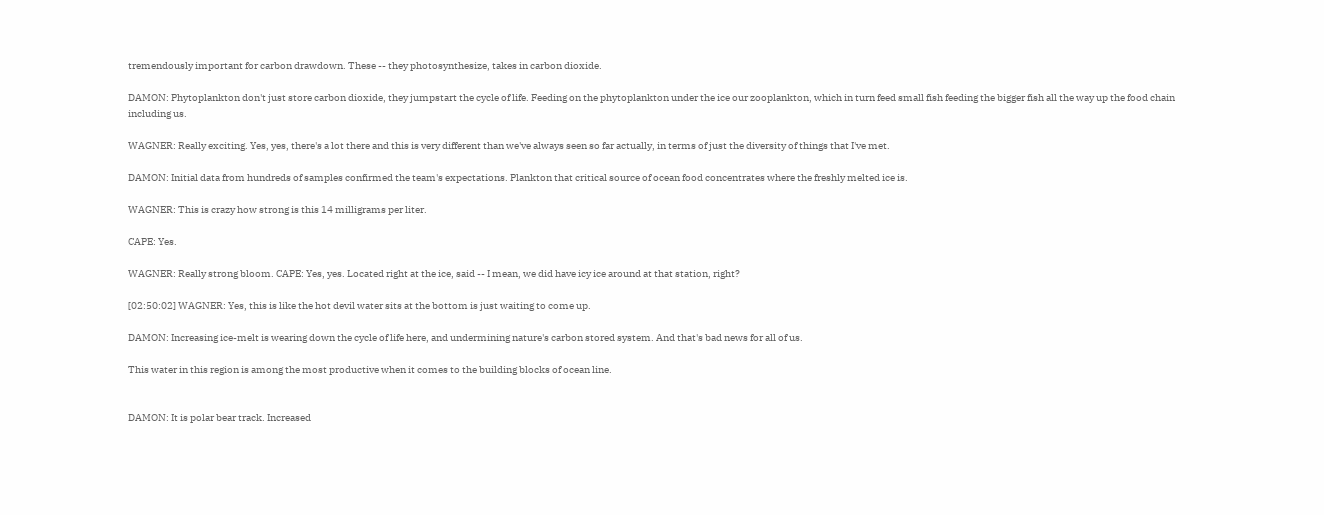tremendously important for carbon drawdown. These -- they photosynthesize, takes in carbon dioxide.

DAMON: Phytoplankton don't just store carbon dioxide, they jumpstart the cycle of life. Feeding on the phytoplankton under the ice our zooplankton, which in turn feed small fish feeding the bigger fish all the way up the food chain including us.

WAGNER: Really exciting. Yes, yes, there's a lot there and this is very different than we've always seen so far actually, in terms of just the diversity of things that I've met.

DAMON: Initial data from hundreds of samples confirmed the team's expectations. Plankton that critical source of ocean food concentrates where the freshly melted ice is.

WAGNER: This is crazy how strong is this 14 milligrams per liter.

CAPE: Yes.

WAGNER: Really strong bloom. CAPE: Yes, yes. Located right at the ice, said -- I mean, we did have icy ice around at that station, right?

[02:50:02] WAGNER: Yes, this is like the hot devil water sits at the bottom is just waiting to come up.

DAMON: Increasing ice-melt is wearing down the cycle of life here, and undermining nature's carbon stored system. And that's bad news for all of us.

This water in this region is among the most productive when it comes to the building blocks of ocean line.


DAMON: It is polar bear track. Increased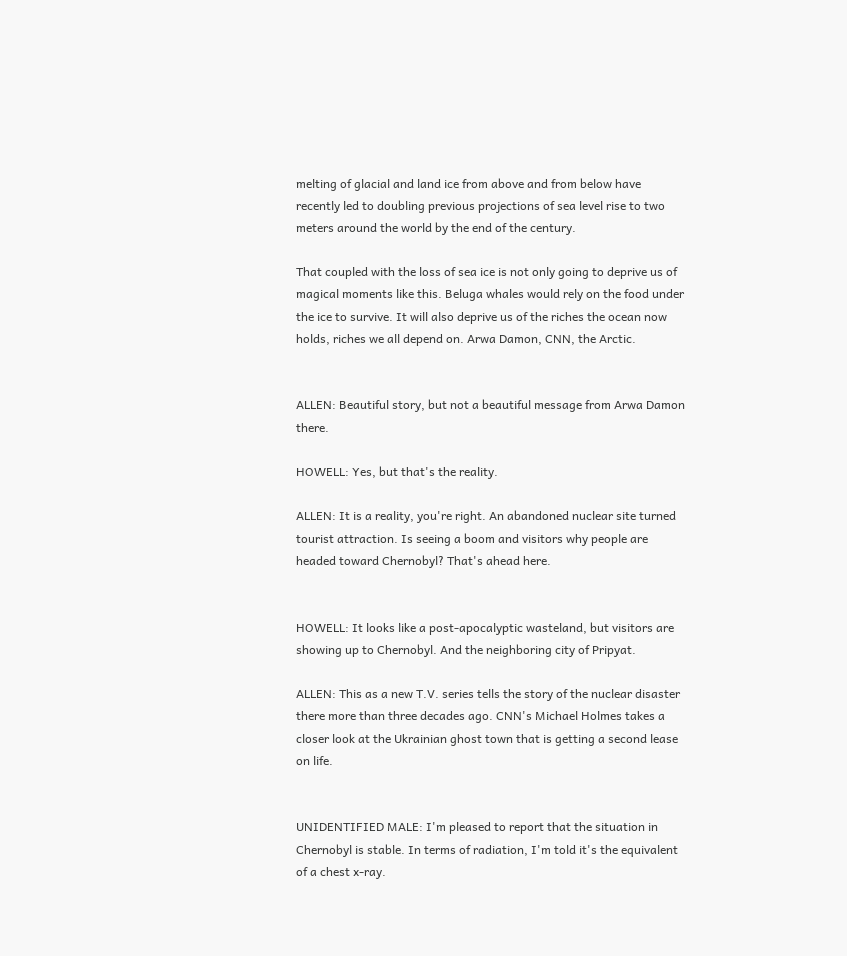melting of glacial and land ice from above and from below have recently led to doubling previous projections of sea level rise to two meters around the world by the end of the century.

That coupled with the loss of sea ice is not only going to deprive us of magical moments like this. Beluga whales would rely on the food under the ice to survive. It will also deprive us of the riches the ocean now holds, riches we all depend on. Arwa Damon, CNN, the Arctic.


ALLEN: Beautiful story, but not a beautiful message from Arwa Damon there.

HOWELL: Yes, but that's the reality.

ALLEN: It is a reality, you're right. An abandoned nuclear site turned tourist attraction. Is seeing a boom and visitors why people are headed toward Chernobyl? That's ahead here.


HOWELL: It looks like a post-apocalyptic wasteland, but visitors are showing up to Chernobyl. And the neighboring city of Pripyat.

ALLEN: This as a new T.V. series tells the story of the nuclear disaster there more than three decades ago. CNN's Michael Holmes takes a closer look at the Ukrainian ghost town that is getting a second lease on life.


UNIDENTIFIED MALE: I'm pleased to report that the situation in Chernobyl is stable. In terms of radiation, I'm told it's the equivalent of a chest x-ray.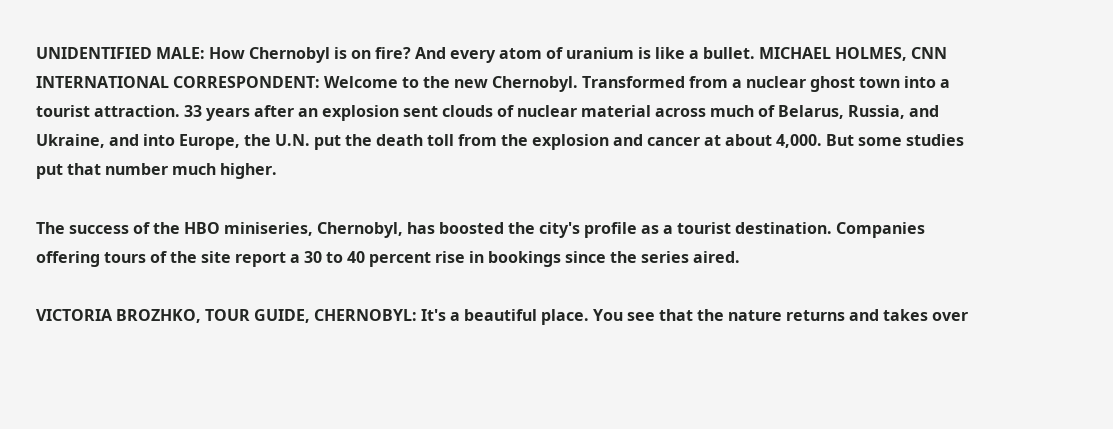UNIDENTIFIED MALE: How Chernobyl is on fire? And every atom of uranium is like a bullet. MICHAEL HOLMES, CNN INTERNATIONAL CORRESPONDENT: Welcome to the new Chernobyl. Transformed from a nuclear ghost town into a tourist attraction. 33 years after an explosion sent clouds of nuclear material across much of Belarus, Russia, and Ukraine, and into Europe, the U.N. put the death toll from the explosion and cancer at about 4,000. But some studies put that number much higher.

The success of the HBO miniseries, Chernobyl, has boosted the city's profile as a tourist destination. Companies offering tours of the site report a 30 to 40 percent rise in bookings since the series aired.

VICTORIA BROZHKO, TOUR GUIDE, CHERNOBYL: It's a beautiful place. You see that the nature returns and takes over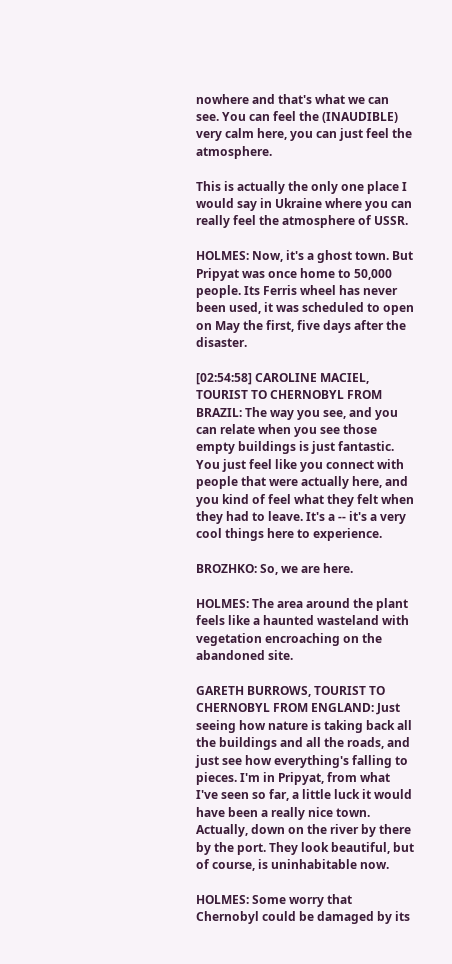nowhere and that's what we can see. You can feel the (INAUDIBLE) very calm here, you can just feel the atmosphere.

This is actually the only one place I would say in Ukraine where you can really feel the atmosphere of USSR.

HOLMES: Now, it's a ghost town. But Pripyat was once home to 50,000 people. Its Ferris wheel has never been used, it was scheduled to open on May the first, five days after the disaster.

[02:54:58] CAROLINE MACIEL, TOURIST TO CHERNOBYL FROM BRAZIL: The way you see, and you can relate when you see those empty buildings is just fantastic. You just feel like you connect with people that were actually here, and you kind of feel what they felt when they had to leave. It's a -- it's a very cool things here to experience.

BROZHKO: So, we are here.

HOLMES: The area around the plant feels like a haunted wasteland with vegetation encroaching on the abandoned site.

GARETH BURROWS, TOURIST TO CHERNOBYL FROM ENGLAND: Just seeing how nature is taking back all the buildings and all the roads, and just see how everything's falling to pieces. I'm in Pripyat, from what I've seen so far, a little luck it would have been a really nice town. Actually, down on the river by there by the port. They look beautiful, but of course, is uninhabitable now.

HOLMES: Some worry that Chernobyl could be damaged by its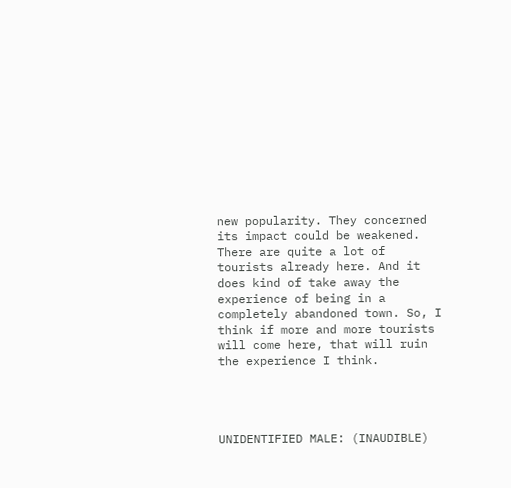new popularity. They concerned its impact could be weakened. There are quite a lot of tourists already here. And it does kind of take away the experience of being in a completely abandoned town. So, I think if more and more tourists will come here, that will ruin the experience I think.




UNIDENTIFIED MALE: (INAUDIBLE)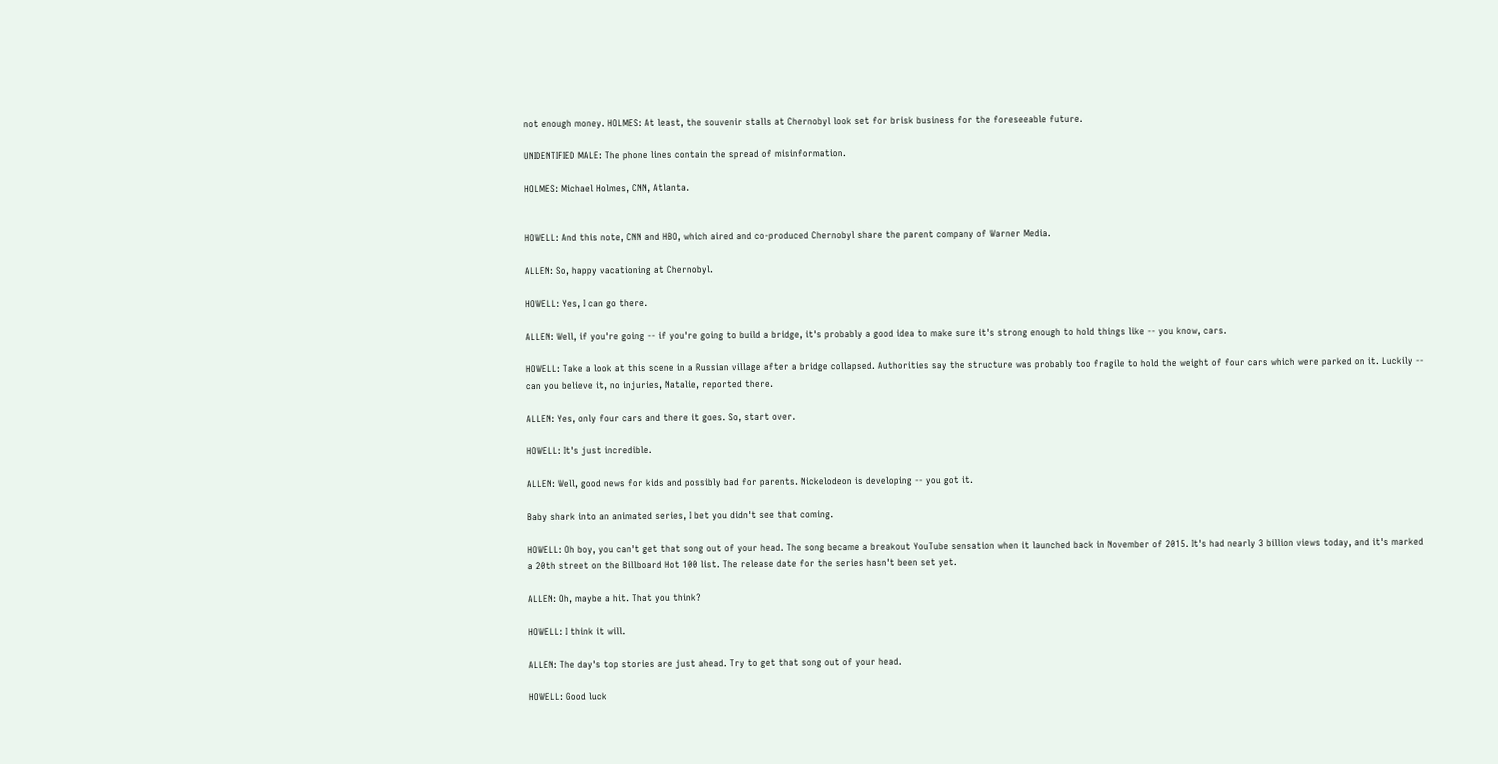not enough money. HOLMES: At least, the souvenir stalls at Chernobyl look set for brisk business for the foreseeable future.

UNIDENTIFIED MALE: The phone lines contain the spread of misinformation.

HOLMES: Michael Holmes, CNN, Atlanta.


HOWELL: And this note, CNN and HBO, which aired and co-produced Chernobyl share the parent company of Warner Media.

ALLEN: So, happy vacationing at Chernobyl.

HOWELL: Yes, I can go there.

ALLEN: Well, if you're going -- if you're going to build a bridge, it's probably a good idea to make sure it's strong enough to hold things like -- you know, cars.

HOWELL: Take a look at this scene in a Russian village after a bridge collapsed. Authorities say the structure was probably too fragile to hold the weight of four cars which were parked on it. Luckily -- can you believe it, no injuries, Natalie, reported there.

ALLEN: Yes, only four cars and there it goes. So, start over.

HOWELL: It's just incredible.

ALLEN: Well, good news for kids and possibly bad for parents. Nickelodeon is developing -- you got it.

Baby shark into an animated series, I bet you didn't see that coming.

HOWELL: Oh boy, you can't get that song out of your head. The song became a breakout YouTube sensation when it launched back in November of 2015. It's had nearly 3 billion views today, and it's marked a 20th street on the Billboard Hot 100 list. The release date for the series hasn't been set yet.

ALLEN: Oh, maybe a hit. That you think?

HOWELL: I think it will.

ALLEN: The day's top stories are just ahead. Try to get that song out of your head.

HOWELL: Good luck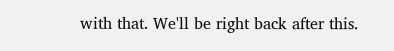with that. We'll be right back after this.